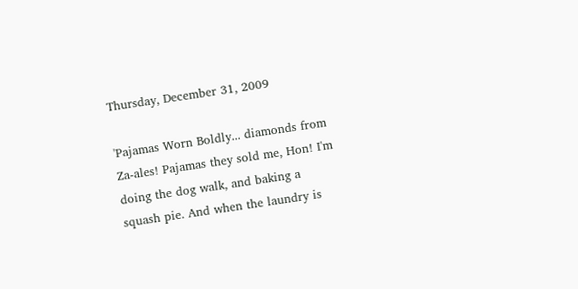Thursday, December 31, 2009

'Pajamas Worn Boldly... diamonds from Za-ales! Pajamas they sold me, Hon! I'm doing the dog walk, and baking a squash pie. And when the laundry is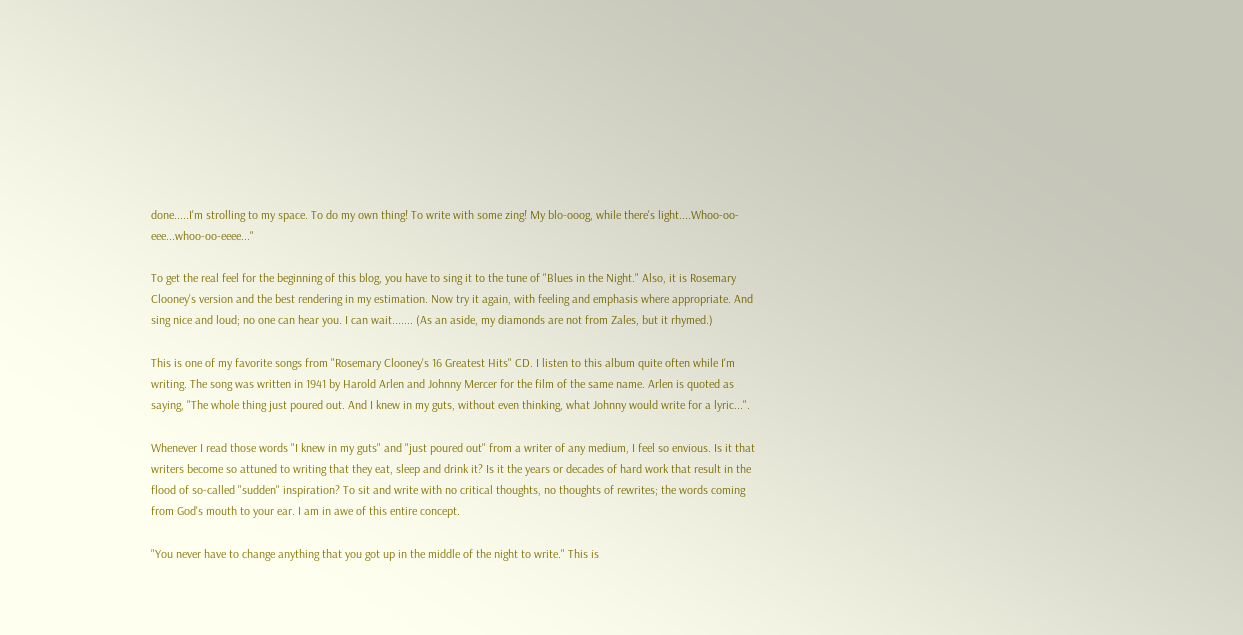done.....I'm strolling to my space. To do my own thing! To write with some zing! My blo-ooog, while there's light....Whoo-oo-eee...whoo-oo-eeee..."

To get the real feel for the beginning of this blog, you have to sing it to the tune of "Blues in the Night." Also, it is Rosemary Clooney's version and the best rendering in my estimation. Now try it again, with feeling and emphasis where appropriate. And sing nice and loud; no one can hear you. I can wait....... (As an aside, my diamonds are not from Zales, but it rhymed.)

This is one of my favorite songs from "Rosemary Clooney's 16 Greatest Hits" CD. I listen to this album quite often while I'm writing. The song was written in 1941 by Harold Arlen and Johnny Mercer for the film of the same name. Arlen is quoted as saying, "The whole thing just poured out. And I knew in my guts, without even thinking, what Johnny would write for a lyric...".

Whenever I read those words "I knew in my guts" and "just poured out" from a writer of any medium, I feel so envious. Is it that writers become so attuned to writing that they eat, sleep and drink it? Is it the years or decades of hard work that result in the flood of so-called "sudden" inspiration? To sit and write with no critical thoughts, no thoughts of rewrites; the words coming from God's mouth to your ear. I am in awe of this entire concept.

"You never have to change anything that you got up in the middle of the night to write." This is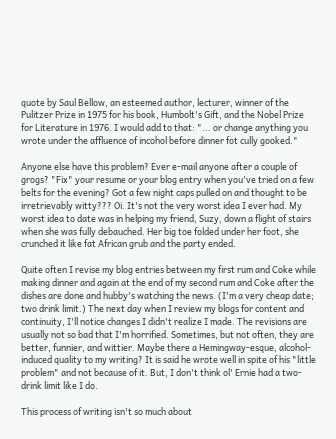quote by Saul Bellow, an esteemed author, lecturer, winner of the Pulitzer Prize in 1975 for his book, Humbolt's Gift, and the Nobel Prize for Literature in 1976. I would add to that: "... or change anything you wrote under the affluence of incohol before dinner fot cully gooked."

Anyone else have this problem? Ever e-mail anyone after a couple of grogs? "Fix" your resume or your blog entry when you've tried on a few belts for the evening? Got a few night caps pulled on and thought to be irretrievably witty??? Oi. It's not the very worst idea I ever had. My worst idea to date was in helping my friend, Suzy, down a flight of stairs when she was fully debauched. Her big toe folded under her foot, she crunched it like fat African grub and the party ended.

Quite often I revise my blog entries between my first rum and Coke while making dinner and again at the end of my second rum and Coke after the dishes are done and hubby's watching the news. (I'm a very cheap date; two drink limit.) The next day when I review my blogs for content and continuity, I'll notice changes I didn't realize I made. The revisions are usually not so bad that I'm horrified. Sometimes, but not often, they are better, funnier, and wittier. Maybe there a Hemingway-esque, alcohol-induced quality to my writing? It is said he wrote well in spite of his "little problem" and not because of it. But, I don't think ol' Ernie had a two-drink limit like I do.

This process of writing isn't so much about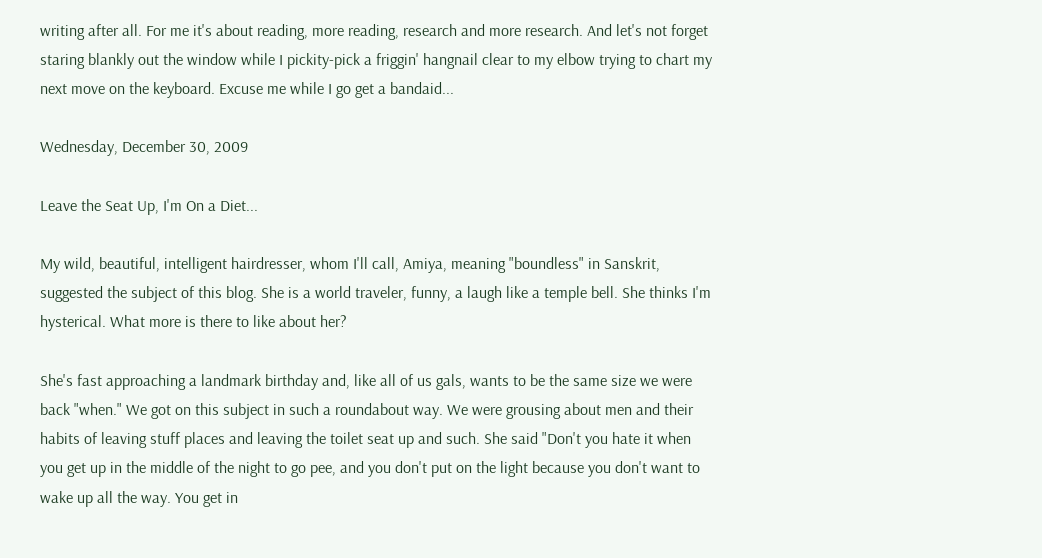writing after all. For me it's about reading, more reading, research and more research. And let's not forget staring blankly out the window while I pickity-pick a friggin' hangnail clear to my elbow trying to chart my next move on the keyboard. Excuse me while I go get a bandaid...

Wednesday, December 30, 2009

Leave the Seat Up, I'm On a Diet...

My wild, beautiful, intelligent hairdresser, whom I'll call, Amiya, meaning "boundless" in Sanskrit, suggested the subject of this blog. She is a world traveler, funny, a laugh like a temple bell. She thinks I'm hysterical. What more is there to like about her?

She's fast approaching a landmark birthday and, like all of us gals, wants to be the same size we were back "when." We got on this subject in such a roundabout way. We were grousing about men and their habits of leaving stuff places and leaving the toilet seat up and such. She said "Don't you hate it when you get up in the middle of the night to go pee, and you don't put on the light because you don't want to wake up all the way. You get in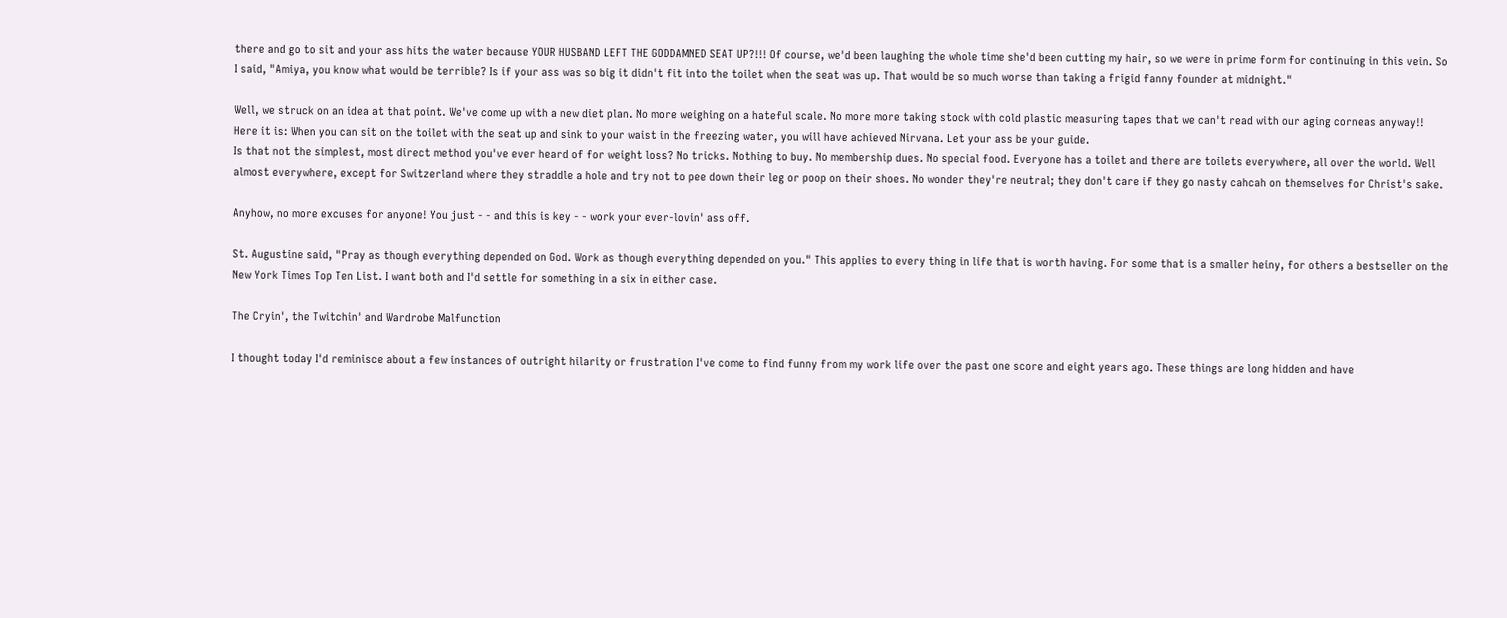there and go to sit and your ass hits the water because YOUR HUSBAND LEFT THE GODDAMNED SEAT UP?!!! Of course, we'd been laughing the whole time she'd been cutting my hair, so we were in prime form for continuing in this vein. So I said, "Amiya, you know what would be terrible? Is if your ass was so big it didn't fit into the toilet when the seat was up. That would be so much worse than taking a frigid fanny founder at midnight."

Well, we struck on an idea at that point. We've come up with a new diet plan. No more weighing on a hateful scale. No more more taking stock with cold plastic measuring tapes that we can't read with our aging corneas anyway!!
Here it is: When you can sit on the toilet with the seat up and sink to your waist in the freezing water, you will have achieved Nirvana. Let your ass be your guide.
Is that not the simplest, most direct method you've ever heard of for weight loss? No tricks. Nothing to buy. No membership dues. No special food. Everyone has a toilet and there are toilets everywhere, all over the world. Well almost everywhere, except for Switzerland where they straddle a hole and try not to pee down their leg or poop on their shoes. No wonder they're neutral; they don't care if they go nasty cahcah on themselves for Christ's sake.

Anyhow, no more excuses for anyone! You just - - and this is key - - work your ever-lovin' ass off.

St. Augustine said, "Pray as though everything depended on God. Work as though everything depended on you." This applies to every thing in life that is worth having. For some that is a smaller heiny, for others a bestseller on the New York Times Top Ten List. I want both and I'd settle for something in a six in either case.

The Cryin', the Twitchin' and Wardrobe Malfunction

I thought today I'd reminisce about a few instances of outright hilarity or frustration I've come to find funny from my work life over the past one score and eight years ago. These things are long hidden and have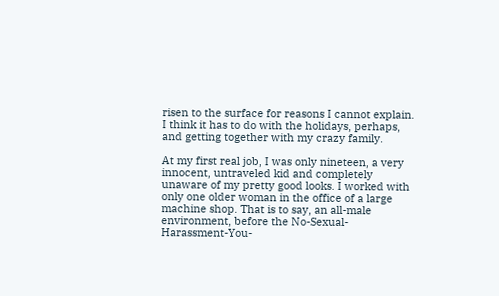risen to the surface for reasons I cannot explain. I think it has to do with the holidays, perhaps, and getting together with my crazy family.

At my first real job, I was only nineteen, a very innocent, untraveled kid and completely unaware of my pretty good looks. I worked with only one older woman in the office of a large machine shop. That is to say, an all-male environment, before the No-Sexual-Harassment-You-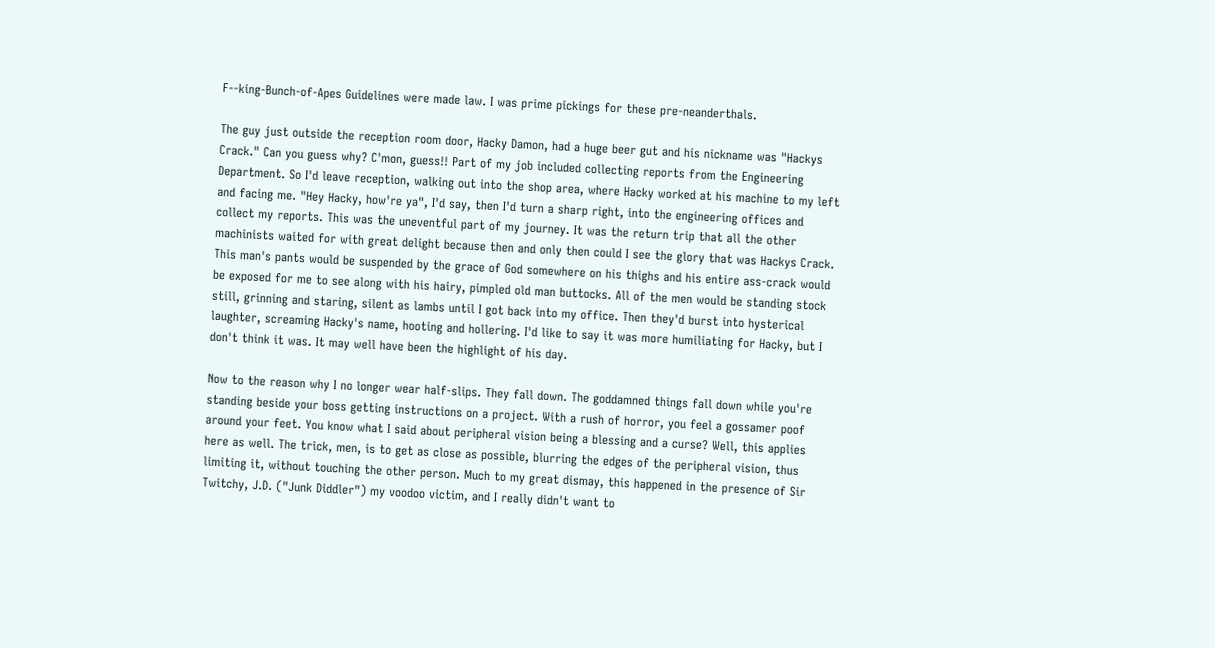F--king-Bunch-of-Apes Guidelines were made law. I was prime pickings for these pre-neanderthals.

The guy just outside the reception room door, Hacky Damon, had a huge beer gut and his nickname was "Hackys Crack." Can you guess why? C'mon, guess!! Part of my job included collecting reports from the Engineering Department. So I'd leave reception, walking out into the shop area, where Hacky worked at his machine to my left and facing me. "Hey Hacky, how're ya", I'd say, then I'd turn a sharp right, into the engineering offices and collect my reports. This was the uneventful part of my journey. It was the return trip that all the other machinists waited for with great delight because then and only then could I see the glory that was Hackys Crack. This man's pants would be suspended by the grace of God somewhere on his thighs and his entire ass-crack would be exposed for me to see along with his hairy, pimpled old man buttocks. All of the men would be standing stock still, grinning and staring, silent as lambs until I got back into my office. Then they'd burst into hysterical laughter, screaming Hacky's name, hooting and hollering. I'd like to say it was more humiliating for Hacky, but I don't think it was. It may well have been the highlight of his day.

Now to the reason why I no longer wear half-slips. They fall down. The goddamned things fall down while you're standing beside your boss getting instructions on a project. With a rush of horror, you feel a gossamer poof around your feet. You know what I said about peripheral vision being a blessing and a curse? Well, this applies here as well. The trick, men, is to get as close as possible, blurring the edges of the peripheral vision, thus limiting it, without touching the other person. Much to my great dismay, this happened in the presence of Sir Twitchy, J.D. ("Junk Diddler") my voodoo victim, and I really didn't want to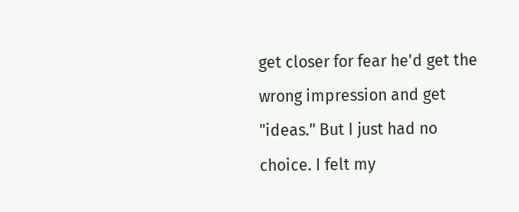get closer for fear he'd get the wrong impression and get "ideas." But I just had no choice. I felt my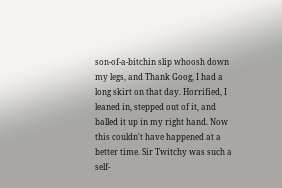son-of-a-bitchin slip whoosh down my legs, and Thank Goog, I had a long skirt on that day. Horrified, I leaned in, stepped out of it, and balled it up in my right hand. Now this couldn't have happened at a better time. Sir Twitchy was such a self-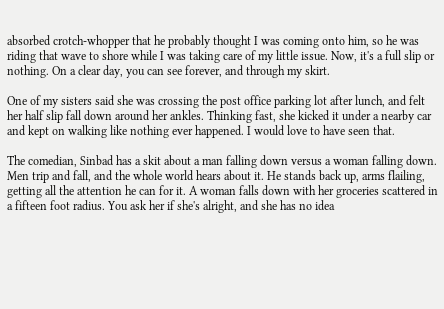absorbed crotch-whopper that he probably thought I was coming onto him, so he was riding that wave to shore while I was taking care of my little issue. Now, it's a full slip or nothing. On a clear day, you can see forever, and through my skirt.

One of my sisters said she was crossing the post office parking lot after lunch, and felt her half slip fall down around her ankles. Thinking fast, she kicked it under a nearby car and kept on walking like nothing ever happened. I would love to have seen that.

The comedian, Sinbad has a skit about a man falling down versus a woman falling down. Men trip and fall, and the whole world hears about it. He stands back up, arms flailing, getting all the attention he can for it. A woman falls down with her groceries scattered in a fifteen foot radius. You ask her if she's alright, and she has no idea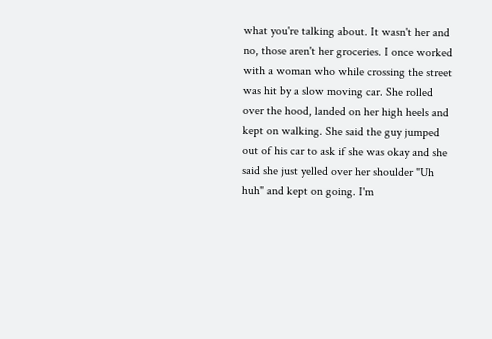what you're talking about. It wasn't her and no, those aren't her groceries. I once worked with a woman who while crossing the street was hit by a slow moving car. She rolled over the hood, landed on her high heels and kept on walking. She said the guy jumped out of his car to ask if she was okay and she said she just yelled over her shoulder "Uh huh" and kept on going. I'm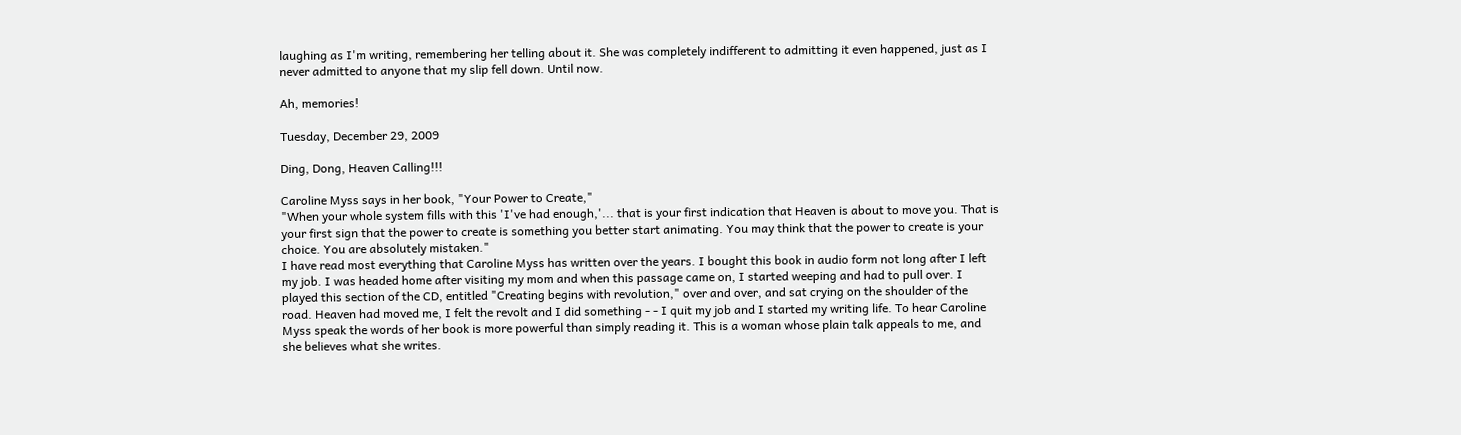laughing as I'm writing, remembering her telling about it. She was completely indifferent to admitting it even happened, just as I never admitted to anyone that my slip fell down. Until now.

Ah, memories!

Tuesday, December 29, 2009

Ding, Dong, Heaven Calling!!!

Caroline Myss says in her book, "Your Power to Create,"
"When your whole system fills with this 'I've had enough,'... that is your first indication that Heaven is about to move you. That is your first sign that the power to create is something you better start animating. You may think that the power to create is your choice. You are absolutely mistaken."
I have read most everything that Caroline Myss has written over the years. I bought this book in audio form not long after I left my job. I was headed home after visiting my mom and when this passage came on, I started weeping and had to pull over. I played this section of the CD, entitled "Creating begins with revolution," over and over, and sat crying on the shoulder of the road. Heaven had moved me, I felt the revolt and I did something - - I quit my job and I started my writing life. To hear Caroline Myss speak the words of her book is more powerful than simply reading it. This is a woman whose plain talk appeals to me, and she believes what she writes.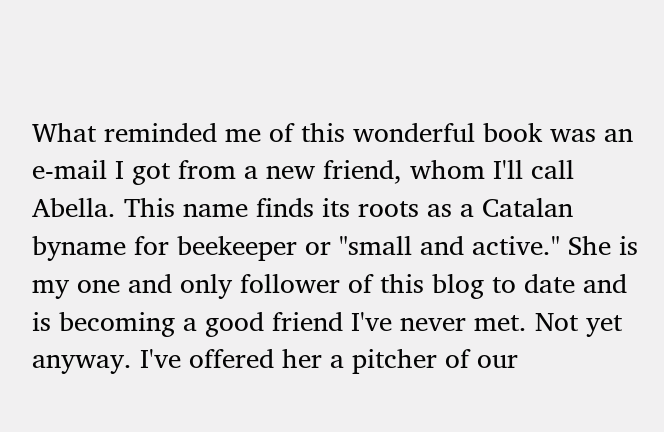What reminded me of this wonderful book was an e-mail I got from a new friend, whom I'll call Abella. This name finds its roots as a Catalan byname for beekeeper or "small and active." She is my one and only follower of this blog to date and is becoming a good friend I've never met. Not yet anyway. I've offered her a pitcher of our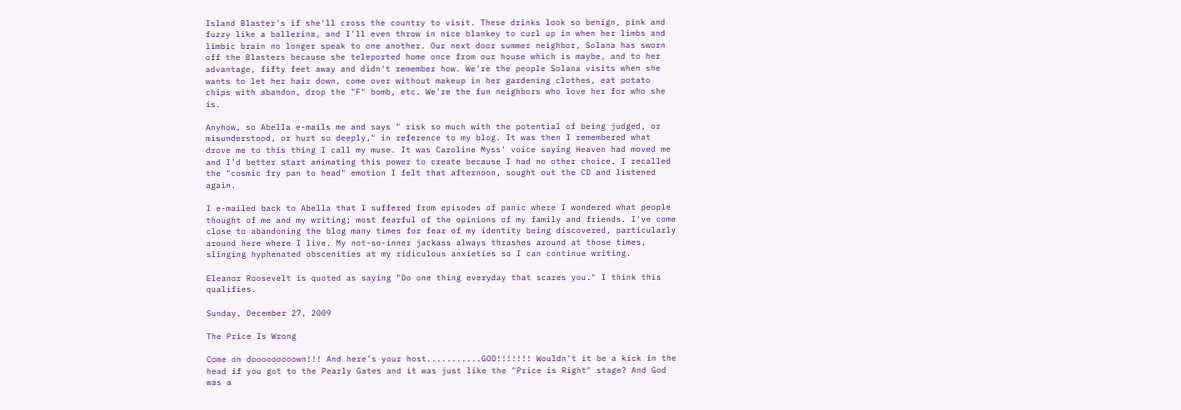Island Blaster's if she'll cross the country to visit. These drinks look so benign, pink and fuzzy like a ballerina, and I'll even throw in nice blankey to curl up in when her limbs and limbic brain no longer speak to one another. Our next door summer neighbor, Solana has sworn off the Blasters because she teleported home once from our house which is maybe, and to her advantage, fifty feet away and didn't remember how. We're the people Solana visits when she wants to let her hair down, come over without makeup in her gardening clothes, eat potato chips with abandon, drop the "F" bomb, etc. We're the fun neighbors who love her for who she is.

Anyhow, so Abella e-mails me and says " risk so much with the potential of being judged, or misunderstood, or hurt so deeply," in reference to my blog. It was then I remembered what drove me to this thing I call my muse. It was Caroline Myss' voice saying Heaven had moved me and I'd better start animating this power to create because I had no other choice. I recalled the "cosmic fry pan to head" emotion I felt that afternoon, sought out the CD and listened again.

I e-mailed back to Abella that I suffered from episodes of panic where I wondered what people thought of me and my writing; most fearful of the opinions of my family and friends. I've come close to abandoning the blog many times for fear of my identity being discovered, particularly around here where I live. My not-so-inner jackass always thrashes around at those times, slinging hyphenated obscenities at my ridiculous anxieties so I can continue writing.

Eleanor Roosevelt is quoted as saying "Do one thing everyday that scares you." I think this qualifies.

Sunday, December 27, 2009

The Price Is Wrong

Come on dooooooooown!!! And here's your host...........GOD!!!!!!! Wouldn't it be a kick in the head if you got to the Pearly Gates and it was just like the "Price is Right" stage? And God was a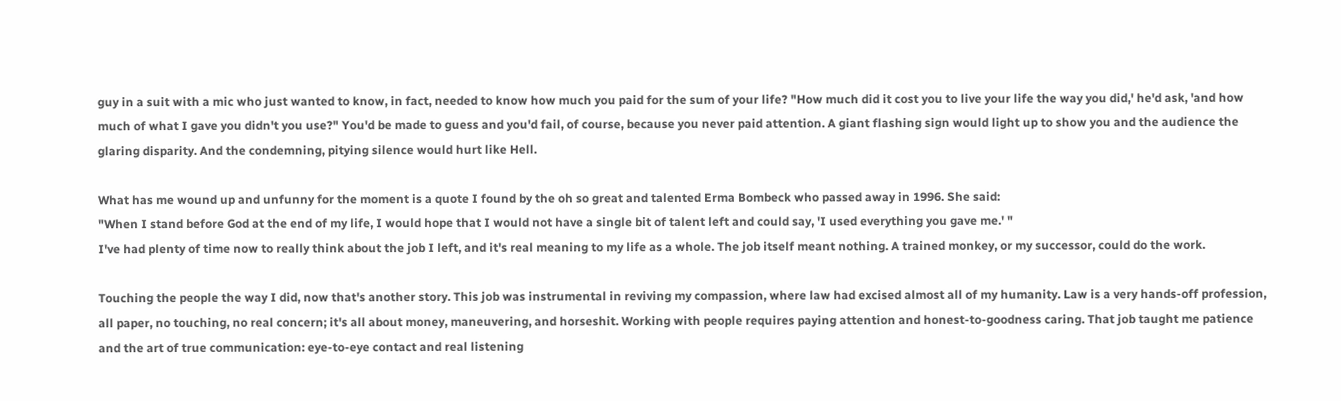guy in a suit with a mic who just wanted to know, in fact, needed to know how much you paid for the sum of your life? "How much did it cost you to live your life the way you did,' he'd ask, 'and how much of what I gave you didn't you use?" You'd be made to guess and you'd fail, of course, because you never paid attention. A giant flashing sign would light up to show you and the audience the glaring disparity. And the condemning, pitying silence would hurt like Hell.

What has me wound up and unfunny for the moment is a quote I found by the oh so great and talented Erma Bombeck who passed away in 1996. She said:
"When I stand before God at the end of my life, I would hope that I would not have a single bit of talent left and could say, 'I used everything you gave me.' "
I've had plenty of time now to really think about the job I left, and it's real meaning to my life as a whole. The job itself meant nothing. A trained monkey, or my successor, could do the work.

Touching the people the way I did, now that's another story. This job was instrumental in reviving my compassion, where law had excised almost all of my humanity. Law is a very hands-off profession, all paper, no touching, no real concern; it's all about money, maneuvering, and horseshit. Working with people requires paying attention and honest-to-goodness caring. That job taught me patience and the art of true communication: eye-to-eye contact and real listening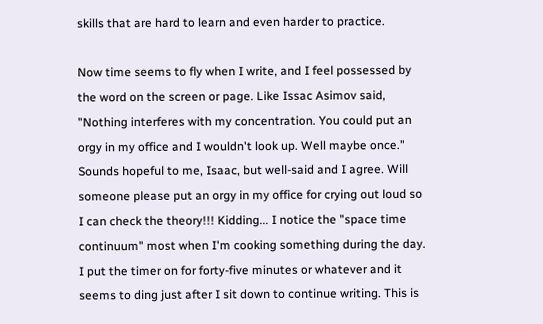skills that are hard to learn and even harder to practice.

Now time seems to fly when I write, and I feel possessed by the word on the screen or page. Like Issac Asimov said, "Nothing interferes with my concentration. You could put an orgy in my office and I wouldn't look up. Well maybe once." Sounds hopeful to me, Isaac, but well-said and I agree. Will someone please put an orgy in my office for crying out loud so I can check the theory!!! Kidding... I notice the "space time continuum" most when I'm cooking something during the day. I put the timer on for forty-five minutes or whatever and it seems to ding just after I sit down to continue writing. This is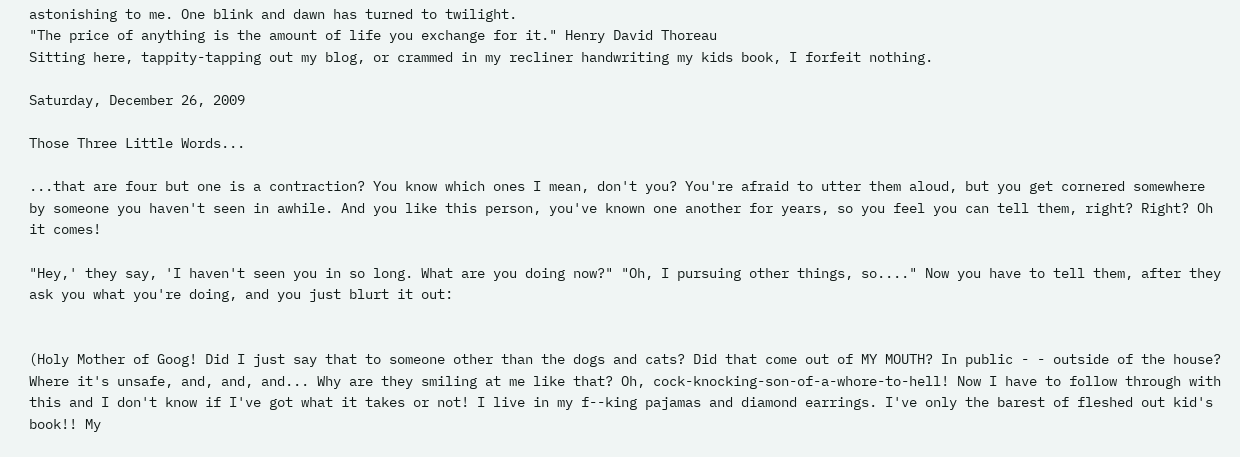astonishing to me. One blink and dawn has turned to twilight.
"The price of anything is the amount of life you exchange for it." Henry David Thoreau
Sitting here, tappity-tapping out my blog, or crammed in my recliner handwriting my kids book, I forfeit nothing.

Saturday, December 26, 2009

Those Three Little Words...

...that are four but one is a contraction? You know which ones I mean, don't you? You're afraid to utter them aloud, but you get cornered somewhere by someone you haven't seen in awhile. And you like this person, you've known one another for years, so you feel you can tell them, right? Right? Oh it comes!

"Hey,' they say, 'I haven't seen you in so long. What are you doing now?" "Oh, I pursuing other things, so...." Now you have to tell them, after they ask you what you're doing, and you just blurt it out:


(Holy Mother of Goog! Did I just say that to someone other than the dogs and cats? Did that come out of MY MOUTH? In public - - outside of the house? Where it's unsafe, and, and, and... Why are they smiling at me like that? Oh, cock-knocking-son-of-a-whore-to-hell! Now I have to follow through with this and I don't know if I've got what it takes or not! I live in my f--king pajamas and diamond earrings. I've only the barest of fleshed out kid's book!! My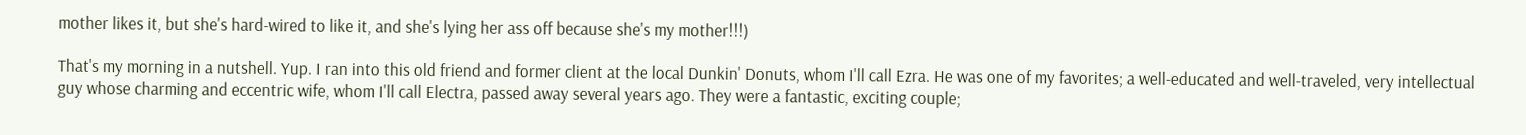mother likes it, but she's hard-wired to like it, and she's lying her ass off because she's my mother!!!)

That's my morning in a nutshell. Yup. I ran into this old friend and former client at the local Dunkin' Donuts, whom I'll call Ezra. He was one of my favorites; a well-educated and well-traveled, very intellectual guy whose charming and eccentric wife, whom I'll call Electra, passed away several years ago. They were a fantastic, exciting couple;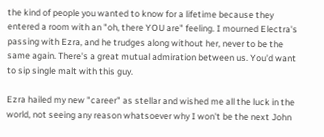the kind of people you wanted to know for a lifetime because they entered a room with an "oh, there YOU are" feeling. I mourned Electra's passing with Ezra, and he trudges along without her, never to be the same again. There's a great mutual admiration between us. You'd want to sip single malt with this guy.

Ezra hailed my new "career" as stellar and wished me all the luck in the world, not seeing any reason whatsoever why I won't be the next John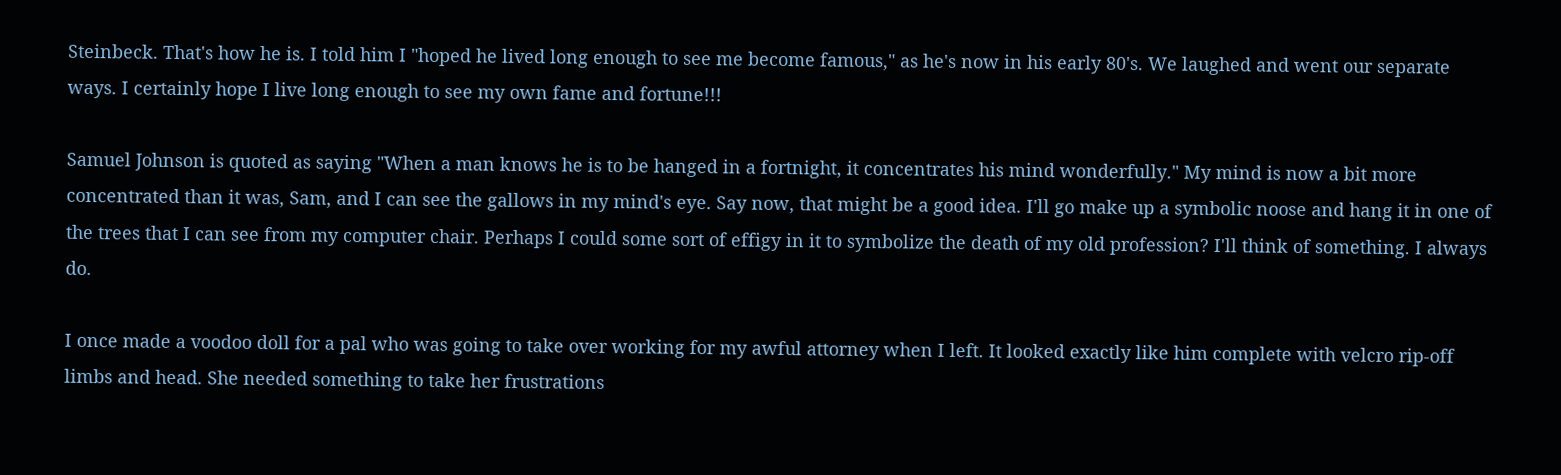Steinbeck. That's how he is. I told him I "hoped he lived long enough to see me become famous," as he's now in his early 80's. We laughed and went our separate ways. I certainly hope I live long enough to see my own fame and fortune!!!

Samuel Johnson is quoted as saying "When a man knows he is to be hanged in a fortnight, it concentrates his mind wonderfully." My mind is now a bit more concentrated than it was, Sam, and I can see the gallows in my mind's eye. Say now, that might be a good idea. I'll go make up a symbolic noose and hang it in one of the trees that I can see from my computer chair. Perhaps I could some sort of effigy in it to symbolize the death of my old profession? I'll think of something. I always do.

I once made a voodoo doll for a pal who was going to take over working for my awful attorney when I left. It looked exactly like him complete with velcro rip-off limbs and head. She needed something to take her frustrations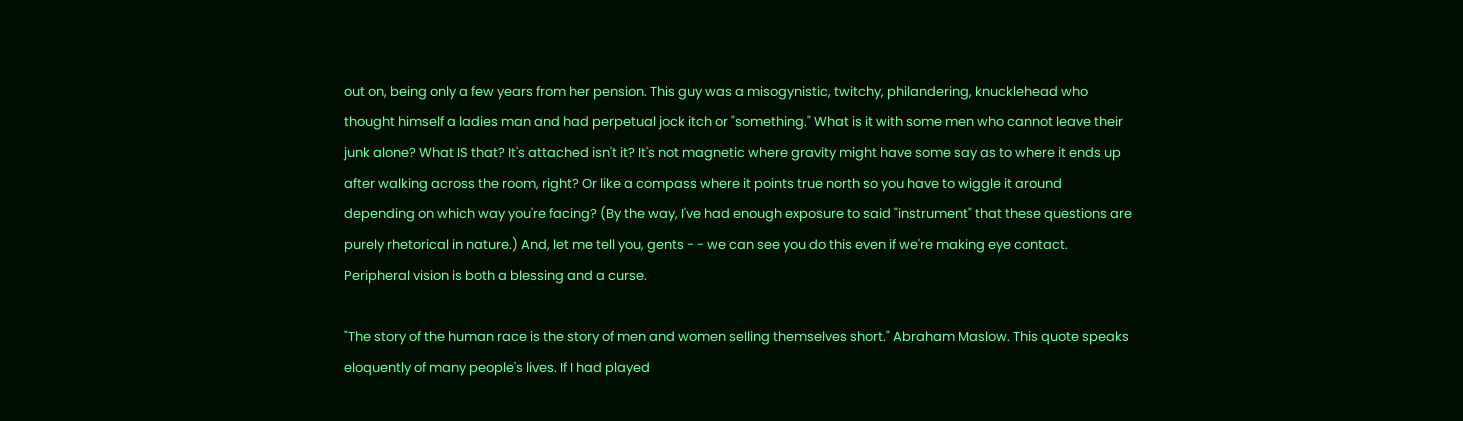out on, being only a few years from her pension. This guy was a misogynistic, twitchy, philandering, knucklehead who thought himself a ladies man and had perpetual jock itch or "something." What is it with some men who cannot leave their junk alone? What IS that? It's attached isn't it? It's not magnetic where gravity might have some say as to where it ends up after walking across the room, right? Or like a compass where it points true north so you have to wiggle it around depending on which way you're facing? (By the way, I've had enough exposure to said "instrument" that these questions are purely rhetorical in nature.) And, let me tell you, gents - - we can see you do this even if we're making eye contact. Peripheral vision is both a blessing and a curse.

"The story of the human race is the story of men and women selling themselves short." Abraham Maslow. This quote speaks eloquently of many people's lives. If I had played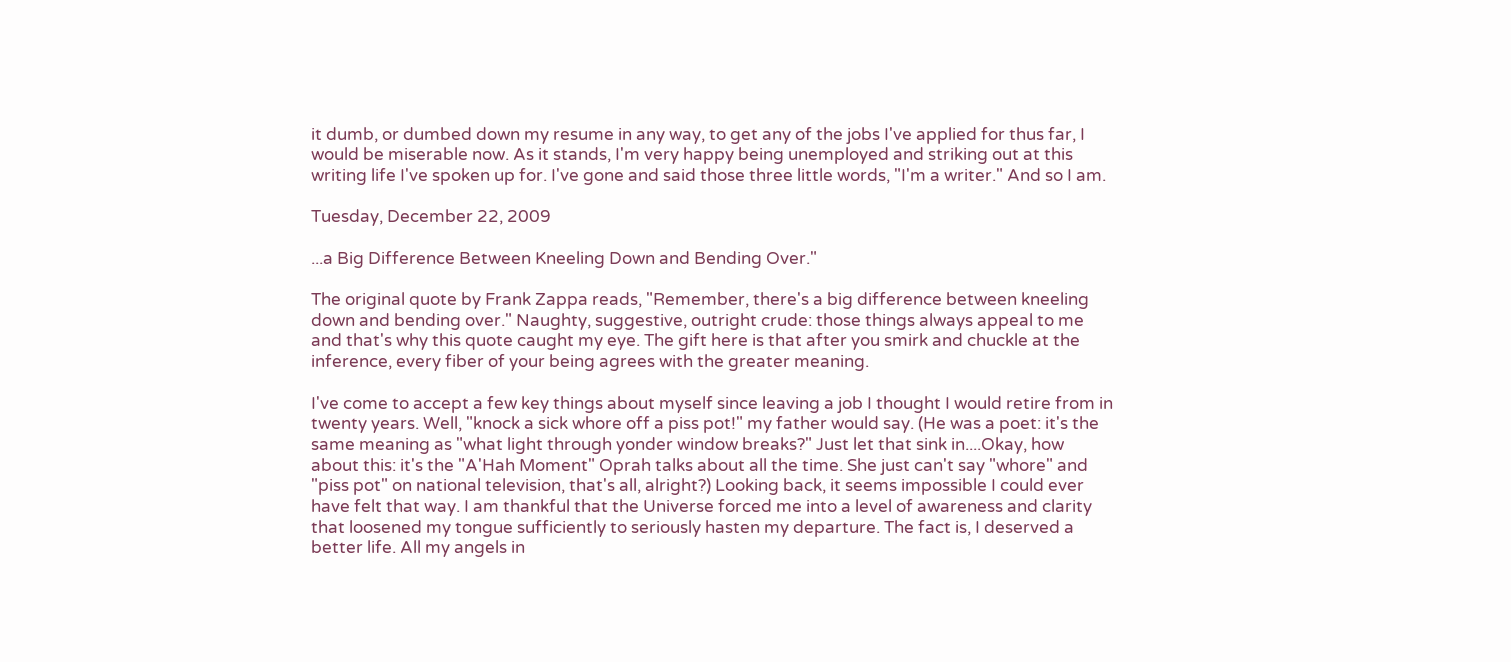it dumb, or dumbed down my resume in any way, to get any of the jobs I've applied for thus far, I would be miserable now. As it stands, I'm very happy being unemployed and striking out at this writing life I've spoken up for. I've gone and said those three little words, "I'm a writer." And so I am.

Tuesday, December 22, 2009

...a Big Difference Between Kneeling Down and Bending Over."

The original quote by Frank Zappa reads, "Remember, there's a big difference between kneeling down and bending over." Naughty, suggestive, outright crude: those things always appeal to me and that's why this quote caught my eye. The gift here is that after you smirk and chuckle at the inference, every fiber of your being agrees with the greater meaning.

I've come to accept a few key things about myself since leaving a job I thought I would retire from in twenty years. Well, "knock a sick whore off a piss pot!" my father would say. (He was a poet: it's the same meaning as "what light through yonder window breaks?" Just let that sink in....Okay, how about this: it's the "A'Hah Moment" Oprah talks about all the time. She just can't say "whore" and "piss pot" on national television, that's all, alright?) Looking back, it seems impossible I could ever have felt that way. I am thankful that the Universe forced me into a level of awareness and clarity that loosened my tongue sufficiently to seriously hasten my departure. The fact is, I deserved a better life. All my angels in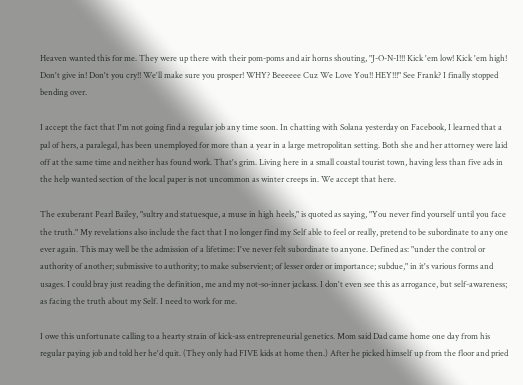Heaven wanted this for me. They were up there with their pom-poms and air horns shouting, "J-O-N-I!!! Kick 'em low! Kick 'em high! Don't give in! Don't you cry!! We'll make sure you prosper! WHY? Beeeeee Cuz We Love You!! HEY!!!" See Frank? I finally stopped bending over.

I accept the fact that I'm not going find a regular job any time soon. In chatting with Solana yesterday on Facebook, I learned that a pal of hers, a paralegal, has been unemployed for more than a year in a large metropolitan setting. Both she and her attorney were laid off at the same time and neither has found work. That's grim. Living here in a small coastal tourist town, having less than five ads in the help wanted section of the local paper is not uncommon as winter creeps in. We accept that here.

The exuberant Pearl Bailey, "sultry and statuesque, a muse in high heels," is quoted as saying, "You never find yourself until you face the truth." My revelations also include the fact that I no longer find my Self able to feel or really, pretend to be subordinate to any one ever again. This may well be the admission of a lifetime: I've never felt subordinate to anyone. Defined as: "under the control or authority of another; submissive to authority; to make subservient; of lesser order or importance; subdue," in it's various forms and usages. I could bray just reading the definition, me and my not-so-inner jackass. I don't even see this as arrogance, but self-awareness; as facing the truth about my Self. I need to work for me.

I owe this unfortunate calling to a hearty strain of kick-ass entrepreneurial genetics. Mom said Dad came home one day from his regular paying job and told her he'd quit. (They only had FIVE kids at home then.) After he picked himself up from the floor and pried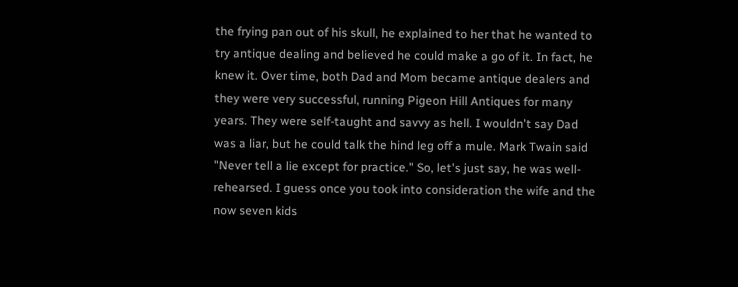the frying pan out of his skull, he explained to her that he wanted to try antique dealing and believed he could make a go of it. In fact, he knew it. Over time, both Dad and Mom became antique dealers and they were very successful, running Pigeon Hill Antiques for many years. They were self-taught and savvy as hell. I wouldn't say Dad was a liar, but he could talk the hind leg off a mule. Mark Twain said "Never tell a lie except for practice." So, let's just say, he was well-rehearsed. I guess once you took into consideration the wife and the now seven kids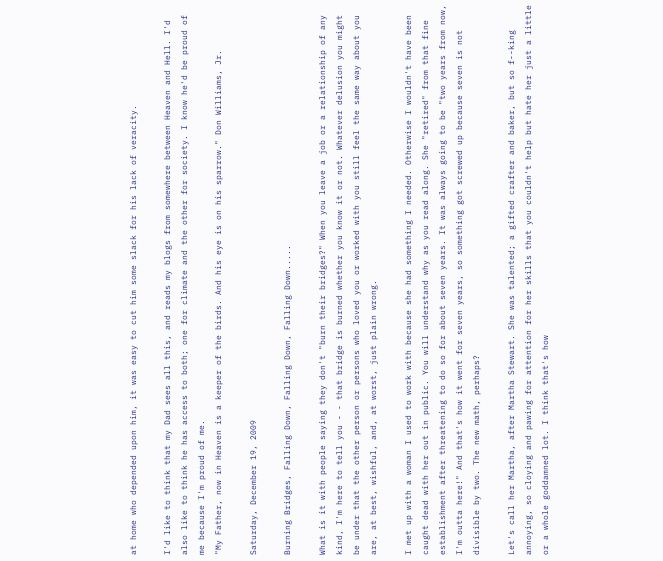at home who depended upon him, it was easy to cut him some slack for his lack of veracity.

I'd like to think that my Dad sees all this, and reads my blogs from somewhere between Heaven and Hell. I'd also like to think he has access to both; one for climate and the other for society. I know he'd be proud of me because I'm proud of me.
"My Father, now in Heaven is a keeper of the birds. And his eye is on his sparrow." Don Williams, Jr.

Saturday, December 19, 2009

Burning Bridges, Falling Down, Falling Down, Falling Down.....

What is it with people saying they don't "burn their bridges?" When you leave a job or a relationship of any kind, I'm here to tell you - - that bridge is burned whether you know it or not. Whatever delusion you might be under that the other person or persons who loved you or worked with you still feel the same way about you are, at best, wishful, and, at worst, just plain wrong.

I met up with a woman I used to work with because she had something I needed. Otherwise I wouldn't have been caught dead with her out in public. You will understand why as you read along. She "retired" from that fine establishment after threatening to do so for about seven years. It was always going to be "two years from now, I'm outta here!" And that's how it went for seven years, so something got screwed up because seven is not divisible by two. The new math, perhaps?

Let's call her Martha, after Martha Stewart. She was talented; a gifted crafter and baker, but so f--king annoying, so cloying and pawing for attention for her skills that you couldn't help but hate her just a little or a whole goddamned lot. I think that's how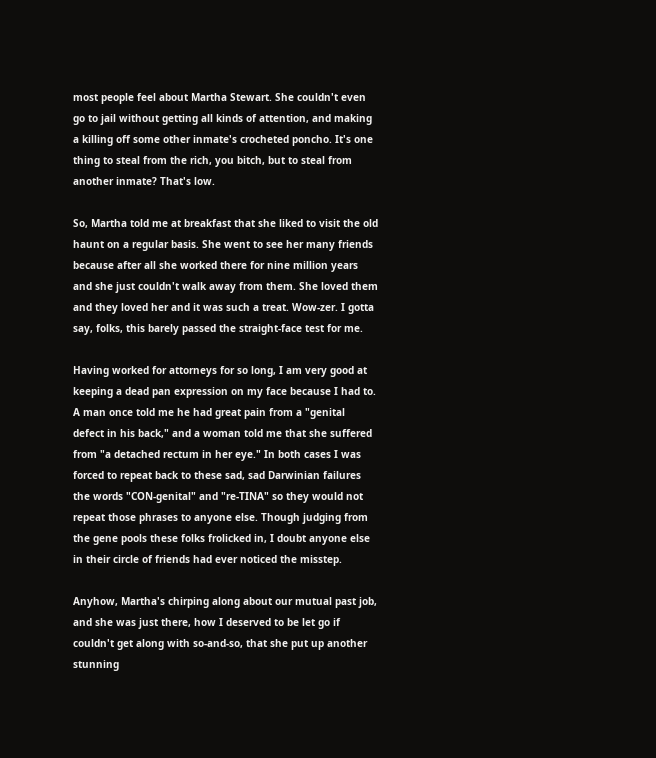most people feel about Martha Stewart. She couldn't even go to jail without getting all kinds of attention, and making a killing off some other inmate's crocheted poncho. It's one thing to steal from the rich, you bitch, but to steal from another inmate? That's low.

So, Martha told me at breakfast that she liked to visit the old haunt on a regular basis. She went to see her many friends because after all she worked there for nine million years and she just couldn't walk away from them. She loved them and they loved her and it was such a treat. Wow-zer. I gotta say, folks, this barely passed the straight-face test for me.

Having worked for attorneys for so long, I am very good at keeping a dead pan expression on my face because I had to. A man once told me he had great pain from a "genital defect in his back," and a woman told me that she suffered from "a detached rectum in her eye." In both cases I was forced to repeat back to these sad, sad Darwinian failures the words "CON-genital" and "re-TINA" so they would not repeat those phrases to anyone else. Though judging from the gene pools these folks frolicked in, I doubt anyone else in their circle of friends had ever noticed the misstep.

Anyhow, Martha's chirping along about our mutual past job, and she was just there, how I deserved to be let go if couldn't get along with so-and-so, that she put up another stunning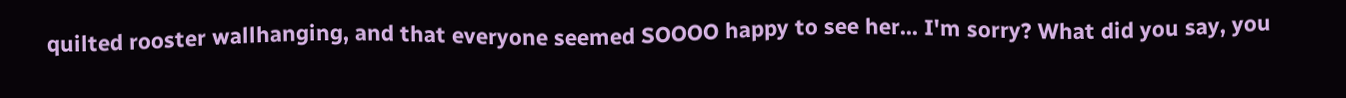quilted rooster wallhanging, and that everyone seemed SOOOO happy to see her... I'm sorry? What did you say, you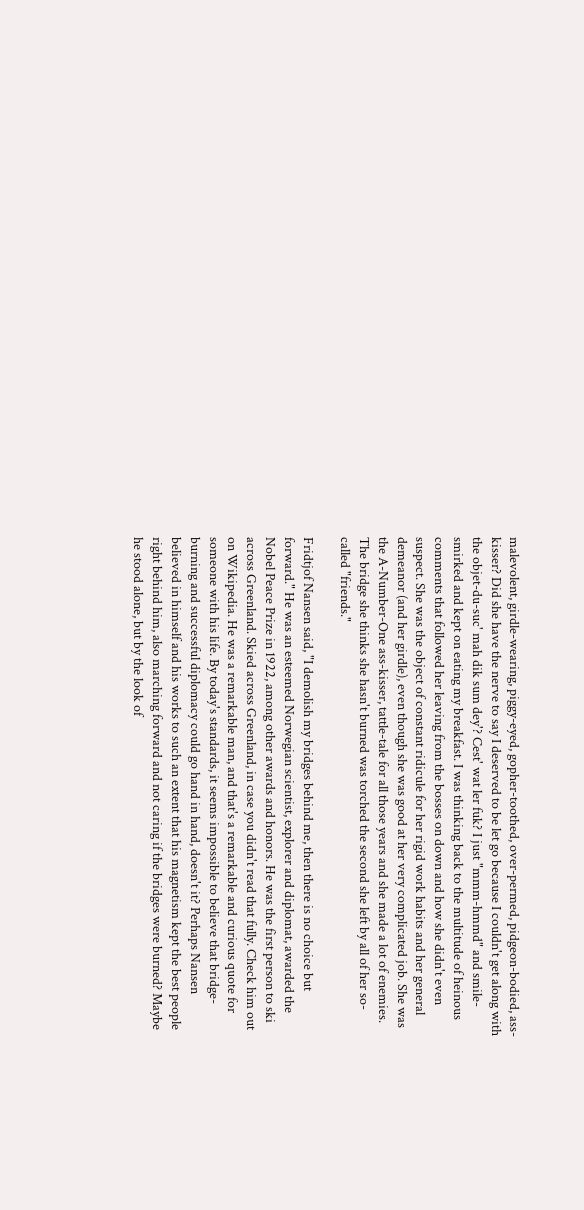malevolent, girdle-wearing, piggy-eyed, gopher-toothed, over-permed, pidgeon-bodied, ass-kisser? Did she have the nerve to say I deserved to be let go because I couldn't get along with the objet-du-suc' mah dik sum dey'? Cest' wat ler fuk? I just "mmm-hmmd" and smile-smirked and kept on eating my breakfast. I was thinking back to the multitude of heinous comments that followed her leaving from the bosses on down and how she didn't even suspect. She was the object of constant ridicule for her rigid work habits and her general demeanor (and her girdle), even though she was good at her very complicated job. She was the A-Number-One ass-kisser, tattle-tale for all those years and she made a lot of enemies. The bridge she thinks she hasn't burned was torched the second she left by all of her so-called "friends."

Fridtjof Nansen said, "I demolish my bridges behind me, then there is no choice but forward." He was an esteemed Norwegian scientist, explorer and diplomat, awarded the Nobel Peace Prize in 1922, among other awards and honors. He was the first person to ski across Greenland. Skied across Greenland, in case you didn't read that fully. Check him out on Wikipedia. He was a remarkable man, and that's a remarkable and curious quote for someone with his life. By today's standards, it seems impossible to believe that bridge-burning and successful diplomacy could go hand in hand, doesn't it? Perhaps Nansen believed in himself and his works to such an extent that his magnetism kept the best people right behind him, also marching forward and not caring if the bridges were burned? Maybe he stood alone, but by the look of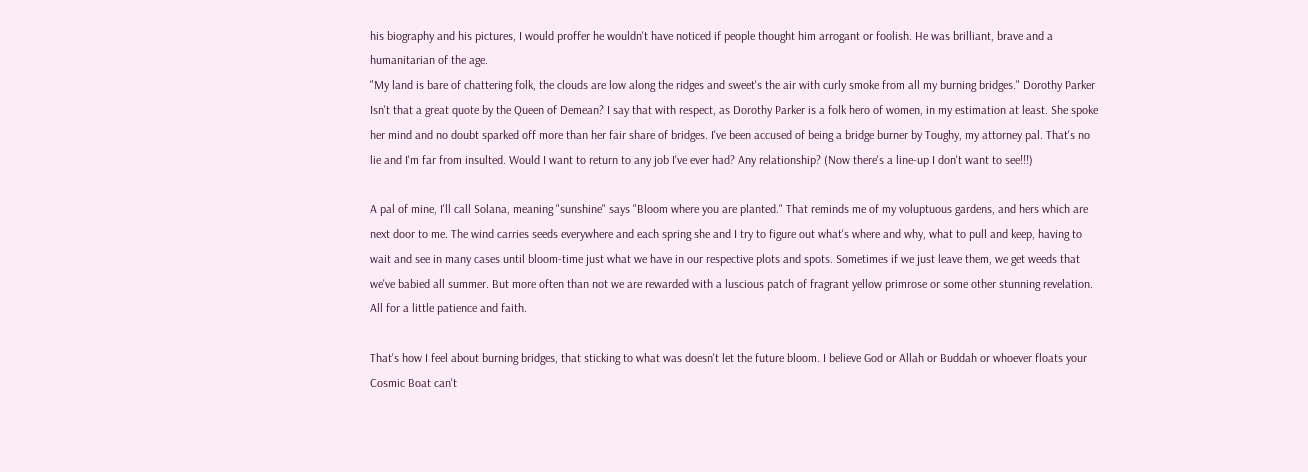his biography and his pictures, I would proffer he wouldn't have noticed if people thought him arrogant or foolish. He was brilliant, brave and a humanitarian of the age.
"My land is bare of chattering folk, the clouds are low along the ridges and sweet's the air with curly smoke from all my burning bridges." Dorothy Parker
Isn't that a great quote by the Queen of Demean? I say that with respect, as Dorothy Parker is a folk hero of women, in my estimation at least. She spoke her mind and no doubt sparked off more than her fair share of bridges. I've been accused of being a bridge burner by Toughy, my attorney pal. That's no lie and I'm far from insulted. Would I want to return to any job I've ever had? Any relationship? (Now there's a line-up I don't want to see!!!)

A pal of mine, I'll call Solana, meaning "sunshine" says "Bloom where you are planted." That reminds me of my voluptuous gardens, and hers which are next door to me. The wind carries seeds everywhere and each spring she and I try to figure out what's where and why, what to pull and keep, having to wait and see in many cases until bloom-time just what we have in our respective plots and spots. Sometimes if we just leave them, we get weeds that we've babied all summer. But more often than not we are rewarded with a luscious patch of fragrant yellow primrose or some other stunning revelation. All for a little patience and faith.

That's how I feel about burning bridges, that sticking to what was doesn't let the future bloom. I believe God or Allah or Buddah or whoever floats your Cosmic Boat can't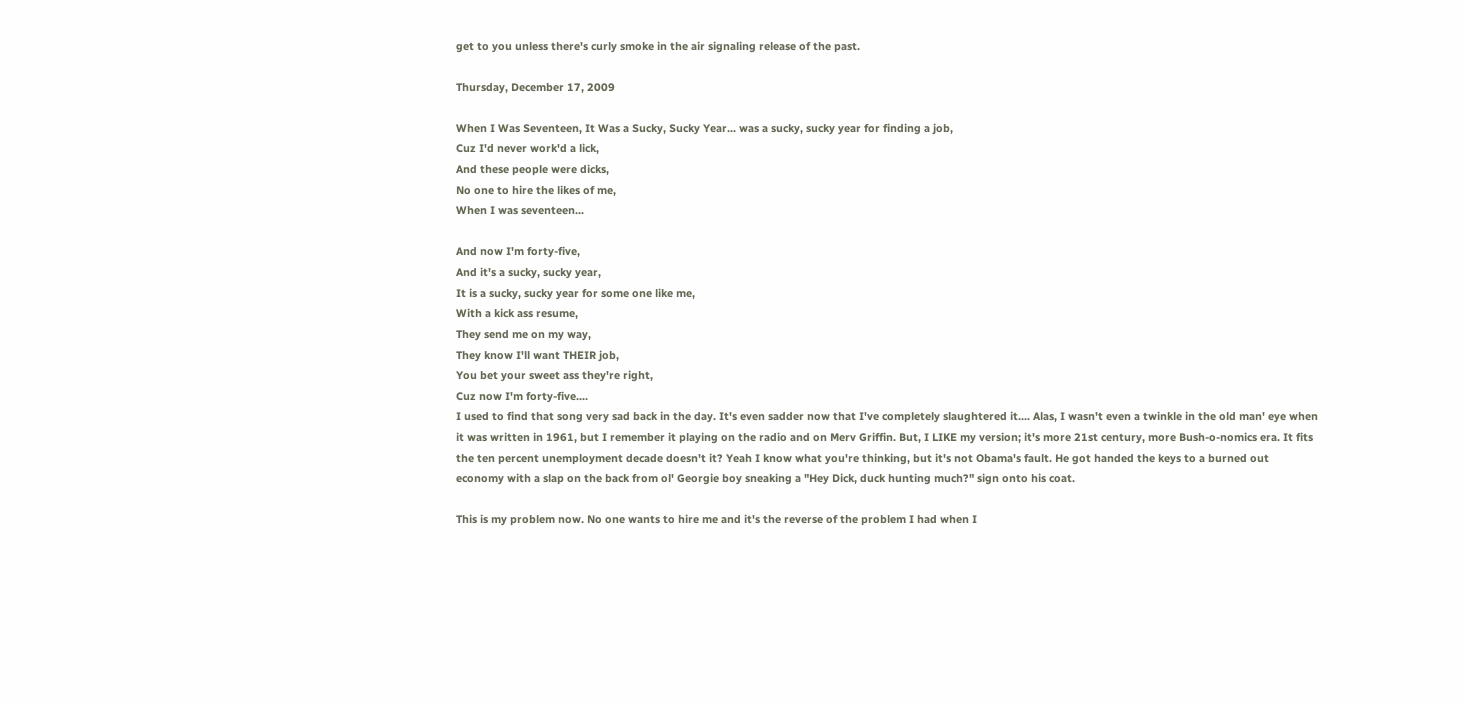get to you unless there's curly smoke in the air signaling release of the past.

Thursday, December 17, 2009

When I Was Seventeen, It Was a Sucky, Sucky Year... was a sucky, sucky year for finding a job,
Cuz I'd never work'd a lick,
And these people were dicks,
No one to hire the likes of me,
When I was seventeen...

And now I'm forty-five,
And it's a sucky, sucky year,
It is a sucky, sucky year for some one like me,
With a kick ass resume,
They send me on my way,
They know I'll want THEIR job,
You bet your sweet ass they're right,
Cuz now I'm forty-five....
I used to find that song very sad back in the day. It's even sadder now that I've completely slaughtered it.... Alas, I wasn't even a twinkle in the old man' eye when it was written in 1961, but I remember it playing on the radio and on Merv Griffin. But, I LIKE my version; it's more 21st century, more Bush-o-nomics era. It fits the ten percent unemployment decade doesn't it? Yeah I know what you're thinking, but it's not Obama's fault. He got handed the keys to a burned out economy with a slap on the back from ol' Georgie boy sneaking a "Hey Dick, duck hunting much?" sign onto his coat.

This is my problem now. No one wants to hire me and it's the reverse of the problem I had when I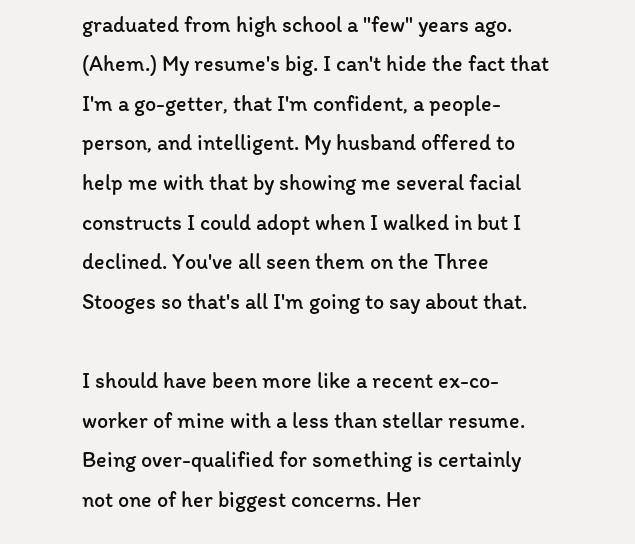graduated from high school a "few" years ago. (Ahem.) My resume's big. I can't hide the fact that I'm a go-getter, that I'm confident, a people-person, and intelligent. My husband offered to help me with that by showing me several facial constructs I could adopt when I walked in but I declined. You've all seen them on the Three Stooges so that's all I'm going to say about that.

I should have been more like a recent ex-co-worker of mine with a less than stellar resume. Being over-qualified for something is certainly not one of her biggest concerns. Her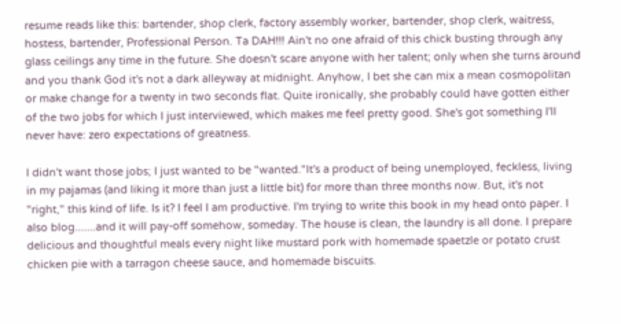resume reads like this: bartender, shop clerk, factory assembly worker, bartender, shop clerk, waitress, hostess, bartender, Professional Person. Ta DAH!!! Ain't no one afraid of this chick busting through any glass ceilings any time in the future. She doesn't scare anyone with her talent; only when she turns around and you thank God it's not a dark alleyway at midnight. Anyhow, I bet she can mix a mean cosmopolitan or make change for a twenty in two seconds flat. Quite ironically, she probably could have gotten either of the two jobs for which I just interviewed, which makes me feel pretty good. She's got something I'll never have: zero expectations of greatness.

I didn't want those jobs; I just wanted to be "wanted."It's a product of being unemployed, feckless, living in my pajamas (and liking it more than just a little bit) for more than three months now. But, it's not "right," this kind of life. Is it? I feel I am productive. I'm trying to write this book in my head onto paper. I also blog.......and it will pay-off somehow, someday. The house is clean, the laundry is all done. I prepare delicious and thoughtful meals every night like mustard pork with homemade spaetzle or potato crust chicken pie with a tarragon cheese sauce, and homemade biscuits.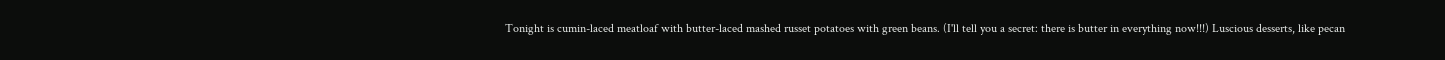Tonight is cumin-laced meatloaf with butter-laced mashed russet potatoes with green beans. (I'll tell you a secret: there is butter in everything now!!!) Luscious desserts, like pecan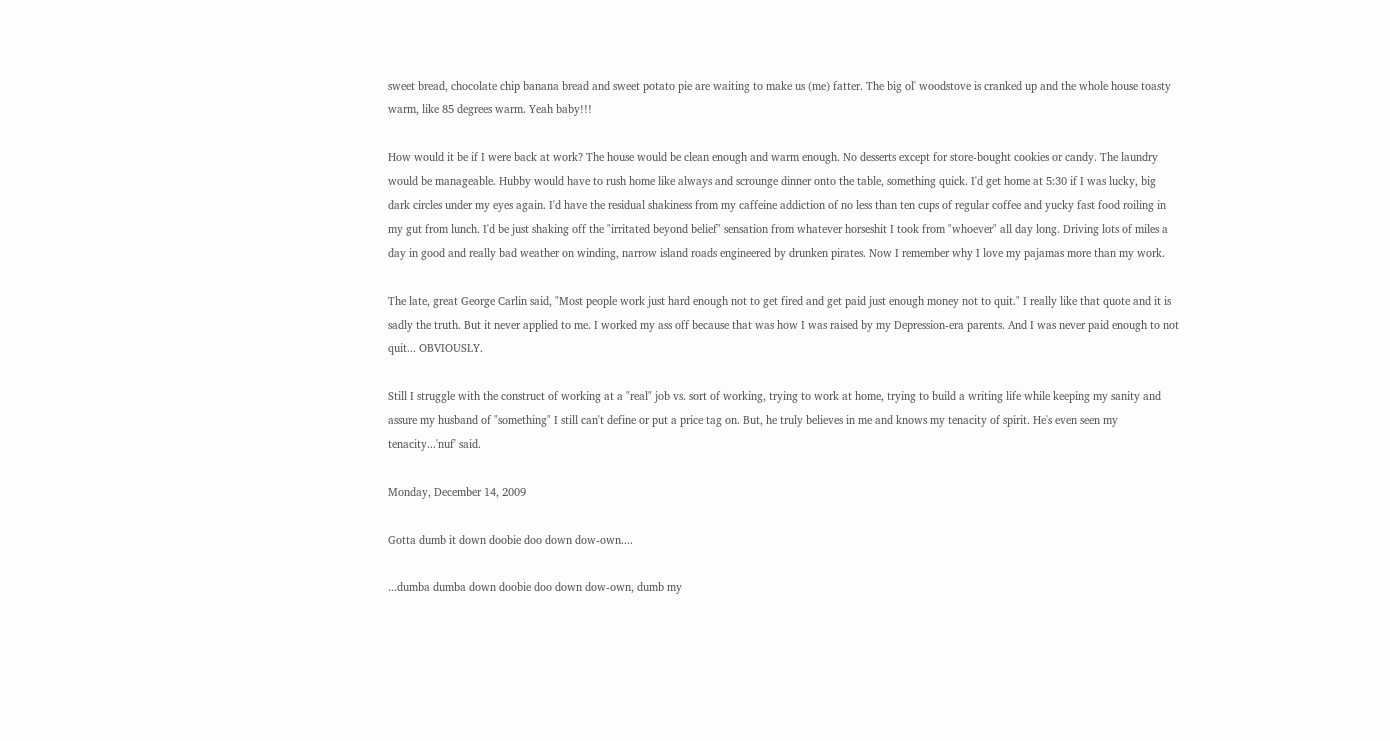sweet bread, chocolate chip banana bread and sweet potato pie are waiting to make us (me) fatter. The big ol' woodstove is cranked up and the whole house toasty warm, like 85 degrees warm. Yeah baby!!!

How would it be if I were back at work? The house would be clean enough and warm enough. No desserts except for store-bought cookies or candy. The laundry would be manageable. Hubby would have to rush home like always and scrounge dinner onto the table, something quick. I'd get home at 5:30 if I was lucky, big dark circles under my eyes again. I'd have the residual shakiness from my caffeine addiction of no less than ten cups of regular coffee and yucky fast food roiling in my gut from lunch. I'd be just shaking off the "irritated beyond belief" sensation from whatever horseshit I took from "whoever" all day long. Driving lots of miles a day in good and really bad weather on winding, narrow island roads engineered by drunken pirates. Now I remember why I love my pajamas more than my work.

The late, great George Carlin said, "Most people work just hard enough not to get fired and get paid just enough money not to quit." I really like that quote and it is sadly the truth. But it never applied to me. I worked my ass off because that was how I was raised by my Depression-era parents. And I was never paid enough to not quit... OBVIOUSLY.

Still I struggle with the construct of working at a "real" job vs. sort of working, trying to work at home, trying to build a writing life while keeping my sanity and assure my husband of "something" I still can't define or put a price tag on. But, he truly believes in me and knows my tenacity of spirit. He's even seen my tenacity...'nuf' said.

Monday, December 14, 2009

Gotta dumb it down doobie doo down dow-own....

...dumba dumba down doobie doo down dow-own, dumb my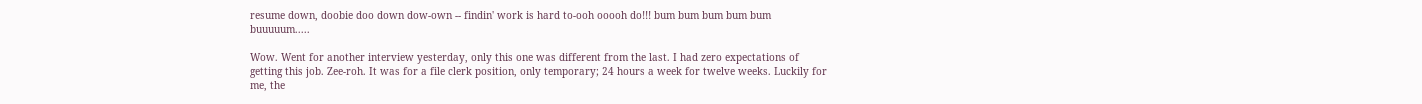resume down, doobie doo down dow-own -- findin' work is hard to-ooh ooooh do!!! bum bum bum bum bum buuuuum.....

Wow. Went for another interview yesterday, only this one was different from the last. I had zero expectations of getting this job. Zee-roh. It was for a file clerk position, only temporary; 24 hours a week for twelve weeks. Luckily for me, the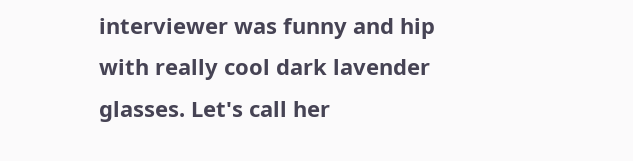interviewer was funny and hip with really cool dark lavender glasses. Let's call her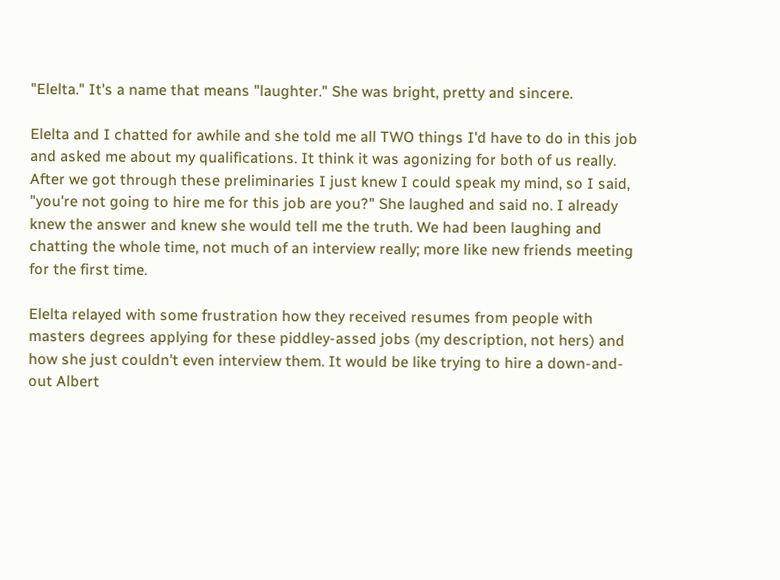"Elelta." It's a name that means "laughter." She was bright, pretty and sincere.

Elelta and I chatted for awhile and she told me all TWO things I'd have to do in this job and asked me about my qualifications. It think it was agonizing for both of us really. After we got through these preliminaries I just knew I could speak my mind, so I said, "you're not going to hire me for this job are you?" She laughed and said no. I already knew the answer and knew she would tell me the truth. We had been laughing and chatting the whole time, not much of an interview really; more like new friends meeting for the first time.

Elelta relayed with some frustration how they received resumes from people with masters degrees applying for these piddley-assed jobs (my description, not hers) and how she just couldn't even interview them. It would be like trying to hire a down-and-out Albert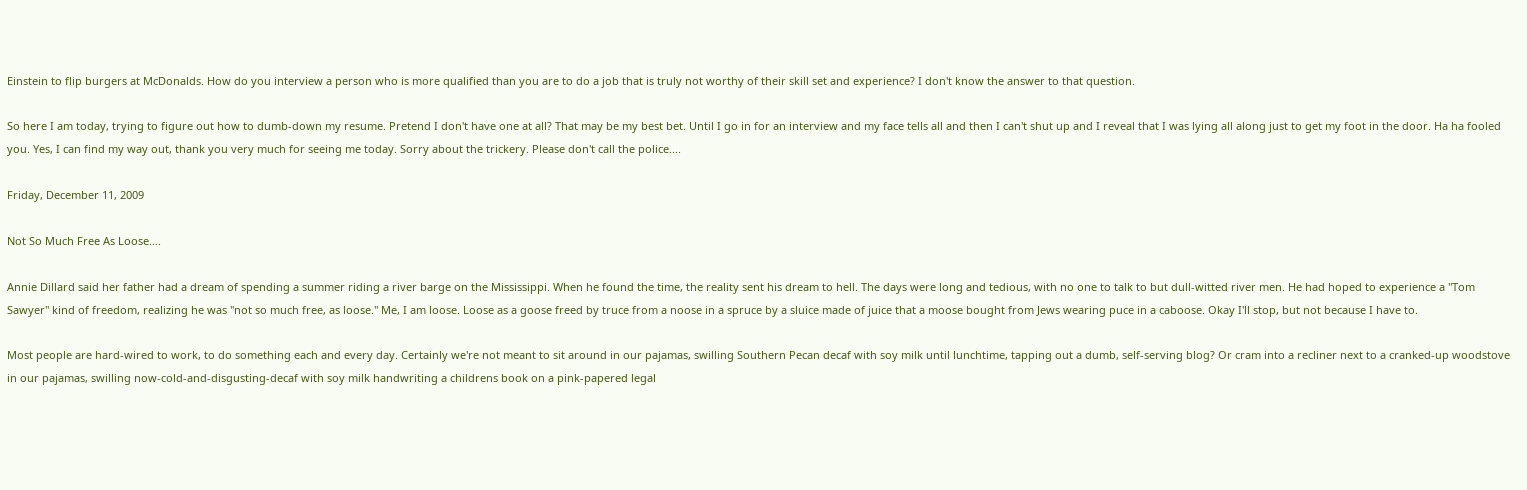Einstein to flip burgers at McDonalds. How do you interview a person who is more qualified than you are to do a job that is truly not worthy of their skill set and experience? I don't know the answer to that question.

So here I am today, trying to figure out how to dumb-down my resume. Pretend I don't have one at all? That may be my best bet. Until I go in for an interview and my face tells all and then I can't shut up and I reveal that I was lying all along just to get my foot in the door. Ha ha fooled you. Yes, I can find my way out, thank you very much for seeing me today. Sorry about the trickery. Please don't call the police....

Friday, December 11, 2009

Not So Much Free As Loose....

Annie Dillard said her father had a dream of spending a summer riding a river barge on the Mississippi. When he found the time, the reality sent his dream to hell. The days were long and tedious, with no one to talk to but dull-witted river men. He had hoped to experience a "Tom Sawyer" kind of freedom, realizing he was "not so much free, as loose." Me, I am loose. Loose as a goose freed by truce from a noose in a spruce by a sluice made of juice that a moose bought from Jews wearing puce in a caboose. Okay I'll stop, but not because I have to.

Most people are hard-wired to work, to do something each and every day. Certainly we're not meant to sit around in our pajamas, swilling Southern Pecan decaf with soy milk until lunchtime, tapping out a dumb, self-serving blog? Or cram into a recliner next to a cranked-up woodstove in our pajamas, swilling now-cold-and-disgusting-decaf with soy milk handwriting a childrens book on a pink-papered legal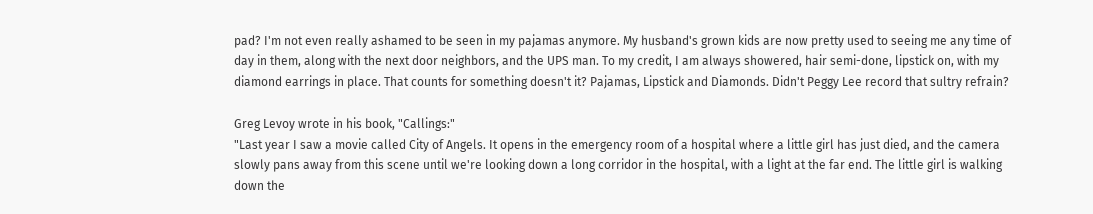pad? I'm not even really ashamed to be seen in my pajamas anymore. My husband's grown kids are now pretty used to seeing me any time of day in them, along with the next door neighbors, and the UPS man. To my credit, I am always showered, hair semi-done, lipstick on, with my diamond earrings in place. That counts for something doesn't it? Pajamas, Lipstick and Diamonds. Didn't Peggy Lee record that sultry refrain?

Greg Levoy wrote in his book, "Callings:"
"Last year I saw a movie called City of Angels. It opens in the emergency room of a hospital where a little girl has just died, and the camera slowly pans away from this scene until we're looking down a long corridor in the hospital, with a light at the far end. The little girl is walking down the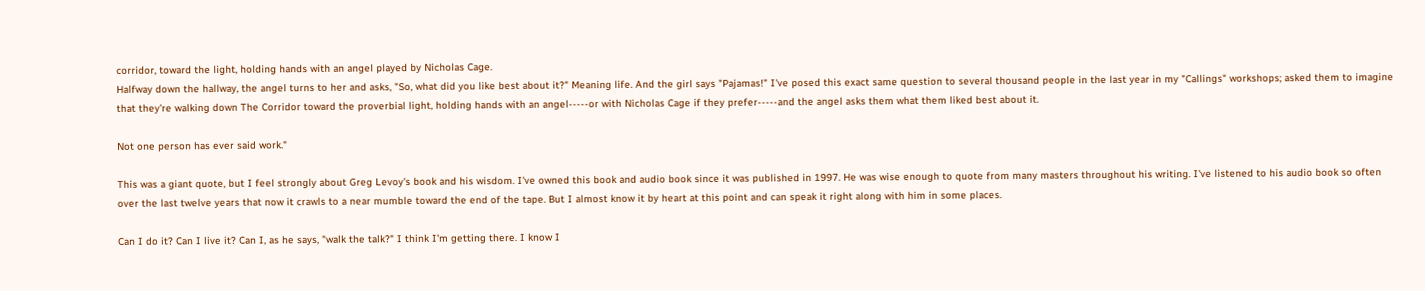corridor, toward the light, holding hands with an angel played by Nicholas Cage.
Halfway down the hallway, the angel turns to her and asks, "So, what did you like best about it?" Meaning life. And the girl says "Pajamas!" I've posed this exact same question to several thousand people in the last year in my "Callings" workshops; asked them to imagine that they're walking down The Corridor toward the proverbial light, holding hands with an angel-----or with Nicholas Cage if they prefer-----and the angel asks them what them liked best about it.

Not one person has ever said work."

This was a giant quote, but I feel strongly about Greg Levoy's book and his wisdom. I've owned this book and audio book since it was published in 1997. He was wise enough to quote from many masters throughout his writing. I've listened to his audio book so often over the last twelve years that now it crawls to a near mumble toward the end of the tape. But I almost know it by heart at this point and can speak it right along with him in some places.

Can I do it? Can I live it? Can I, as he says, "walk the talk?" I think I'm getting there. I know I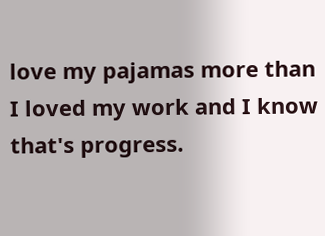love my pajamas more than I loved my work and I know that's progress.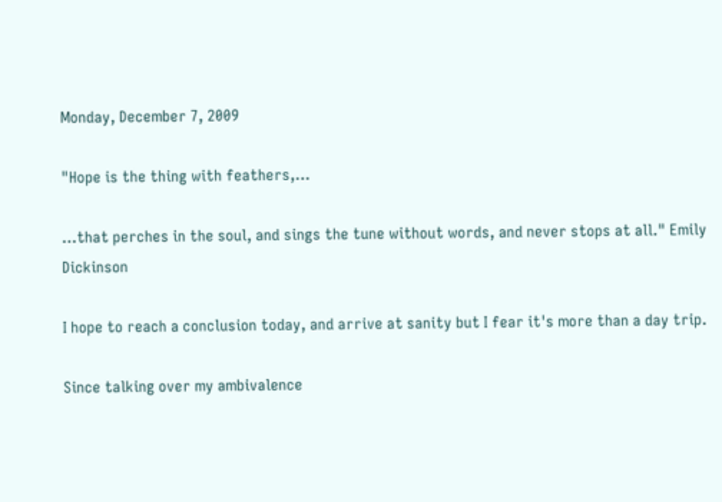Monday, December 7, 2009

"Hope is the thing with feathers,...

...that perches in the soul, and sings the tune without words, and never stops at all." Emily Dickinson

I hope to reach a conclusion today, and arrive at sanity but I fear it's more than a day trip.

Since talking over my ambivalence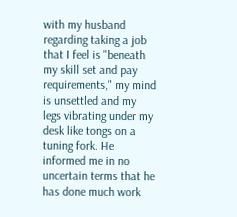with my husband regarding taking a job that I feel is "beneath my skill set and pay requirements," my mind is unsettled and my legs vibrating under my desk like tongs on a tuning fork. He informed me in no uncertain terms that he has done much work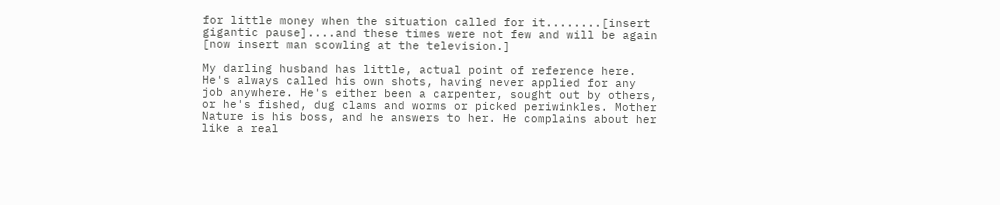for little money when the situation called for it........[insert gigantic pause]....and these times were not few and will be again [now insert man scowling at the television.]

My darling husband has little, actual point of reference here. He's always called his own shots, having never applied for any job anywhere. He's either been a carpenter, sought out by others, or he's fished, dug clams and worms or picked periwinkles. Mother Nature is his boss, and he answers to her. He complains about her like a real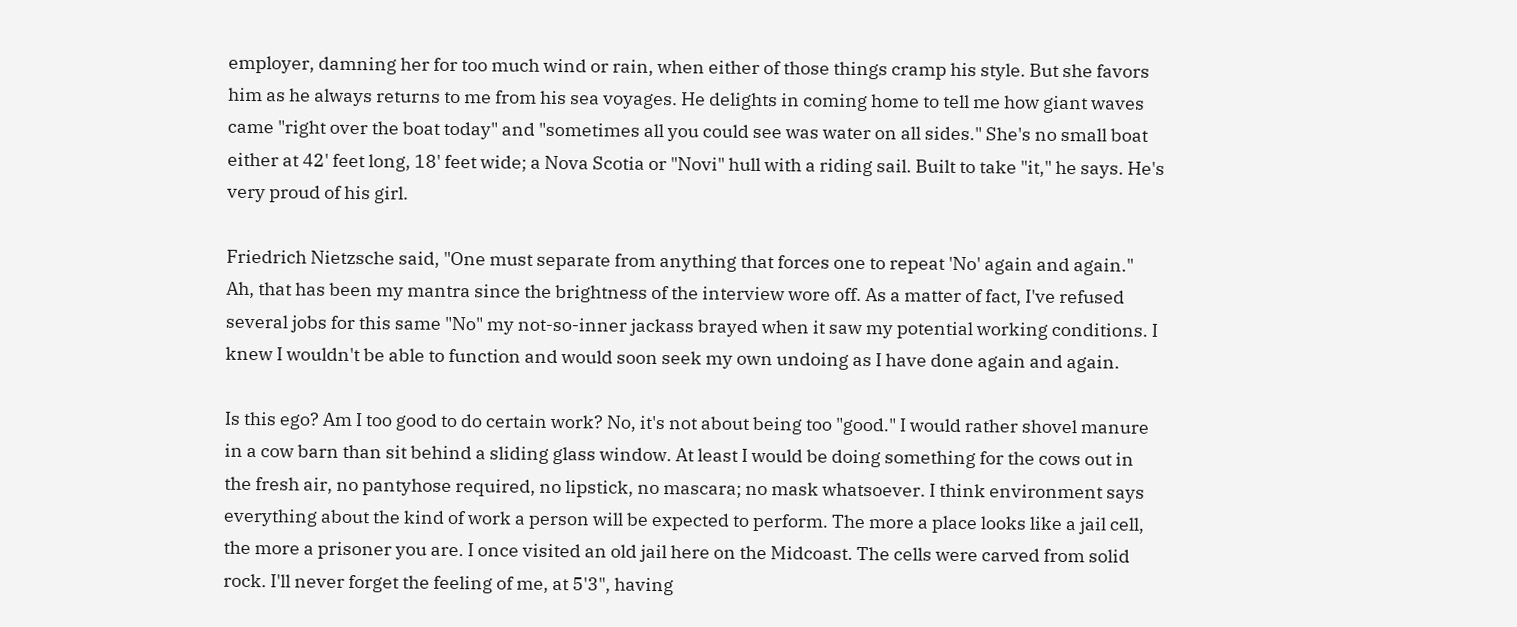employer, damning her for too much wind or rain, when either of those things cramp his style. But she favors him as he always returns to me from his sea voyages. He delights in coming home to tell me how giant waves came "right over the boat today" and "sometimes all you could see was water on all sides." She's no small boat either at 42' feet long, 18' feet wide; a Nova Scotia or "Novi" hull with a riding sail. Built to take "it," he says. He's very proud of his girl.

Friedrich Nietzsche said, "One must separate from anything that forces one to repeat 'No' again and again." Ah, that has been my mantra since the brightness of the interview wore off. As a matter of fact, I've refused several jobs for this same "No" my not-so-inner jackass brayed when it saw my potential working conditions. I knew I wouldn't be able to function and would soon seek my own undoing as I have done again and again.

Is this ego? Am I too good to do certain work? No, it's not about being too "good." I would rather shovel manure in a cow barn than sit behind a sliding glass window. At least I would be doing something for the cows out in the fresh air, no pantyhose required, no lipstick, no mascara; no mask whatsoever. I think environment says everything about the kind of work a person will be expected to perform. The more a place looks like a jail cell, the more a prisoner you are. I once visited an old jail here on the Midcoast. The cells were carved from solid rock. I'll never forget the feeling of me, at 5'3", having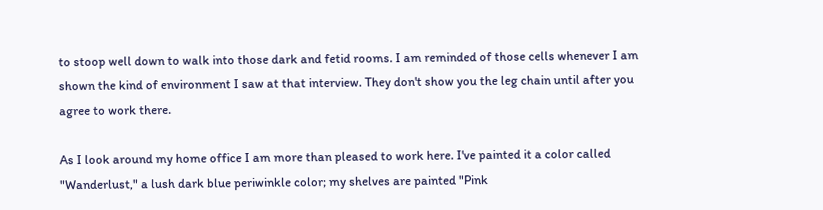to stoop well down to walk into those dark and fetid rooms. I am reminded of those cells whenever I am shown the kind of environment I saw at that interview. They don't show you the leg chain until after you agree to work there.

As I look around my home office I am more than pleased to work here. I've painted it a color called "Wanderlust," a lush dark blue periwinkle color; my shelves are painted "Pink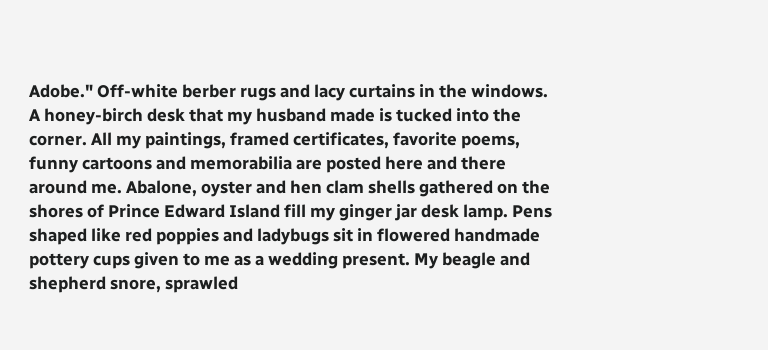Adobe." Off-white berber rugs and lacy curtains in the windows. A honey-birch desk that my husband made is tucked into the corner. All my paintings, framed certificates, favorite poems, funny cartoons and memorabilia are posted here and there around me. Abalone, oyster and hen clam shells gathered on the shores of Prince Edward Island fill my ginger jar desk lamp. Pens shaped like red poppies and ladybugs sit in flowered handmade pottery cups given to me as a wedding present. My beagle and shepherd snore, sprawled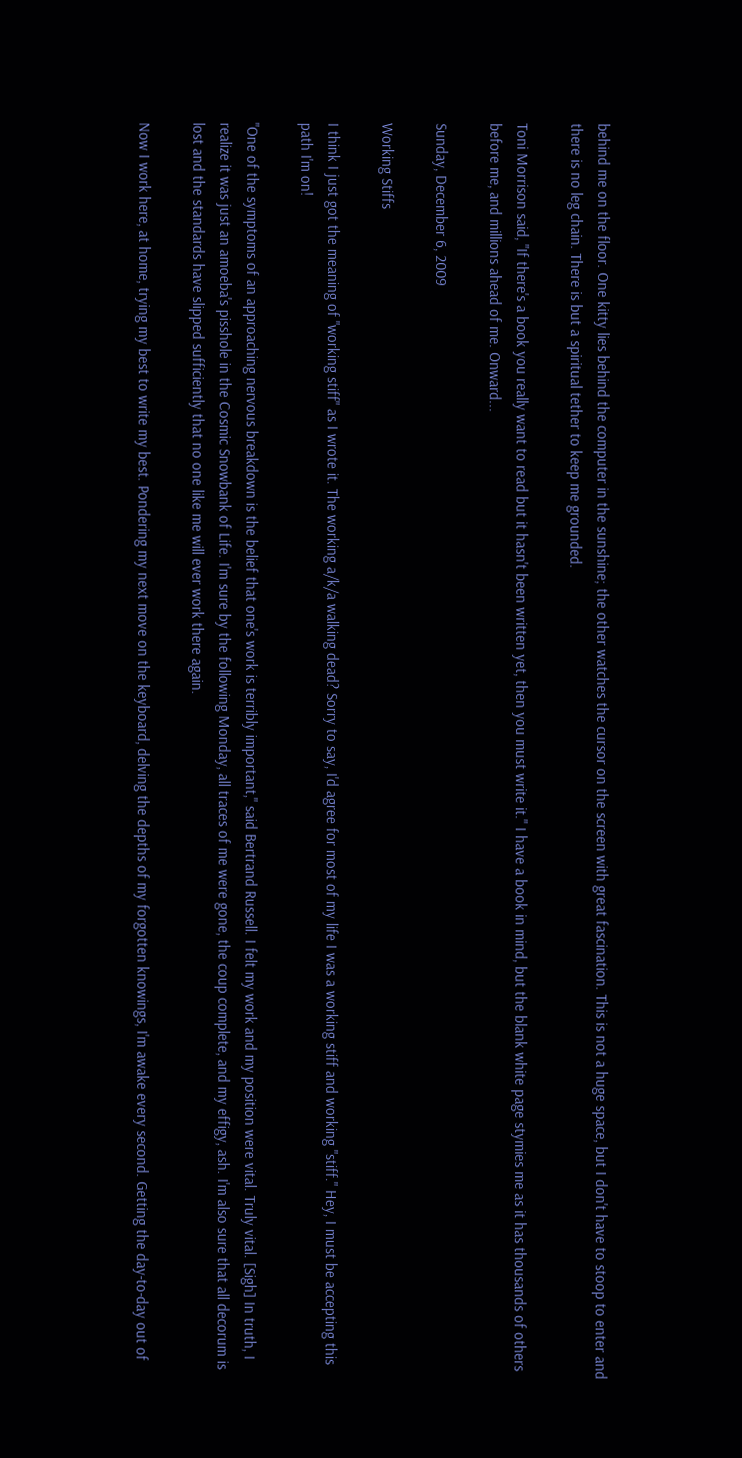behind me on the floor. One kitty lies behind the computer in the sunshine; the other watches the cursor on the screen with great fascination. This is not a huge space, but I don't have to stoop to enter and there is no leg chain. There is but a spiritual tether to keep me grounded.

Toni Morrison said, "If there's a book you really want to read but it hasn't been written yet, then you must write it." I have a book in mind, but the blank white page stymies me as it has thousands of others before me, and millions ahead of me. Onward...

Sunday, December 6, 2009

Working Stiffs

I think I just got the meaning of "working stiff" as I wrote it. The working a/k/a walking dead? Sorry to say, I'd agree for most of my life I was a working stiff and working "stiff." Hey, I must be accepting this path I'm on!

"One of the symptoms of an approaching nervous breakdown is the belief that one's work is terribly important," said Bertrand Russell. I felt my work and my position were vital. Truly vital. [Sigh] In truth, I realize it was just an amoeba's pisshole in the Cosmic Snowbank of Life. I'm sure by the following Monday, all traces of me were gone, the coup complete, and my effigy, ash. I'm also sure that all decorum is lost and the standards have slipped sufficiently that no one like me will ever work there again.

Now I work here, at home, trying my best to write my best. Pondering my next move on the keyboard, delving the depths of my forgotten knowings, I'm awake every second. Getting the day-to-day out of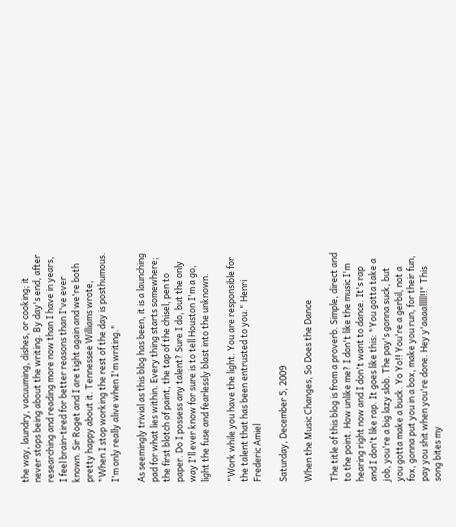the way, laundry, vacuuming, dishes, or cooking; it never stops being about the writing. By day's end, after researching and reading more now than I have in years, I feel brain-tired for better reasons than I've ever known. Sir Roget and I are tight again and we're both pretty happy about it. Tennessee Williams wrote, "When I stop working the rest of the day is posthumous. I'm only really alive when I'm writing."

As seemingly trivial as this blog has been, it is a launching pad for what lies within. Every thing starts somewhere; the first blotch of paint, the tap of the chisel, pen to paper. Do I possess any talent? Sure I do, but the only way I'll ever know for sure is to tell Houston I'm a go, light the fuse and fearlessly blast into the unknown.

"Work while you have the light. You are responsible for the talent that has been entrusted to you." Henri Frederic Amiel

Saturday, December 5, 2009

When the Music Changes, So Does the Dance

The title of this blog is from a proverb. Simple, direct and to the point. How unlike me? I don't like the music I'm hearing right now and I don't want to dance. It's rap and I don't like rap. It goes like this: "You gotta take a job, you're a big lazy slob. The pay's gonna suck, but you gotta make a buck. Yo Yo!! You're a gerbil, not a fox, gonna put you in a box, make you run, for their fun, pay you shit when you're done. Hey y'aaaalllll!!" This song bites my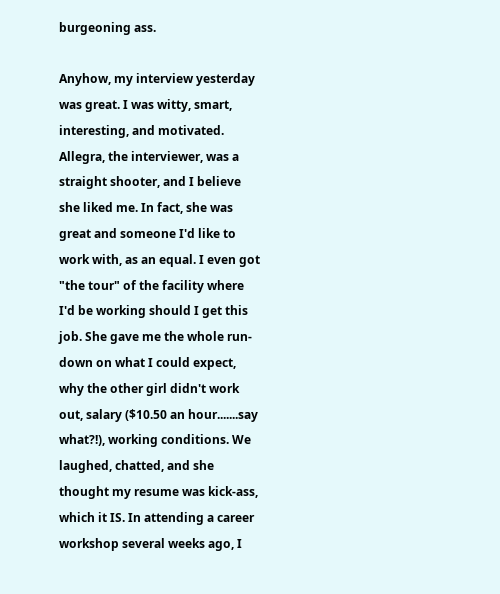burgeoning ass.

Anyhow, my interview yesterday was great. I was witty, smart, interesting, and motivated. Allegra, the interviewer, was a straight shooter, and I believe she liked me. In fact, she was great and someone I'd like to work with, as an equal. I even got "the tour" of the facility where I'd be working should I get this job. She gave me the whole run-down on what I could expect, why the other girl didn't work out, salary ($10.50 an hour.......say what?!), working conditions. We laughed, chatted, and she thought my resume was kick-ass, which it IS. In attending a career workshop several weeks ago, I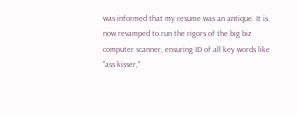was informed that my resume was an antique. It is now revamped to run the rigors of the big biz computer scanner, ensuring ID of all key words like "ass kisser,"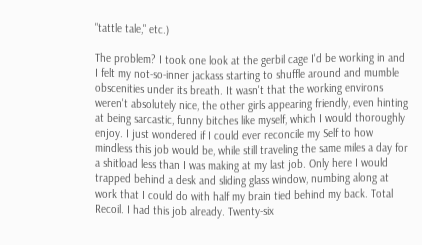"tattle tale," etc.)

The problem? I took one look at the gerbil cage I'd be working in and I felt my not-so-inner jackass starting to shuffle around and mumble obscenities under its breath. It wasn't that the working environs weren't absolutely nice, the other girls appearing friendly, even hinting at being sarcastic, funny bitches like myself, which I would thoroughly enjoy. I just wondered if I could ever reconcile my Self to how mindless this job would be, while still traveling the same miles a day for a shitload less than I was making at my last job. Only here I would trapped behind a desk and sliding glass window, numbing along at work that I could do with half my brain tied behind my back. Total Recoil. I had this job already. Twenty-six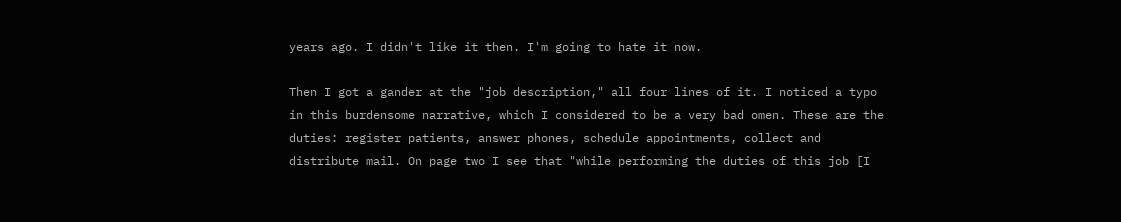years ago. I didn't like it then. I'm going to hate it now.

Then I got a gander at the "job description," all four lines of it. I noticed a typo in this burdensome narrative, which I considered to be a very bad omen. These are the duties: register patients, answer phones, schedule appointments, collect and distribute mail. On page two I see that "while performing the duties of this job [I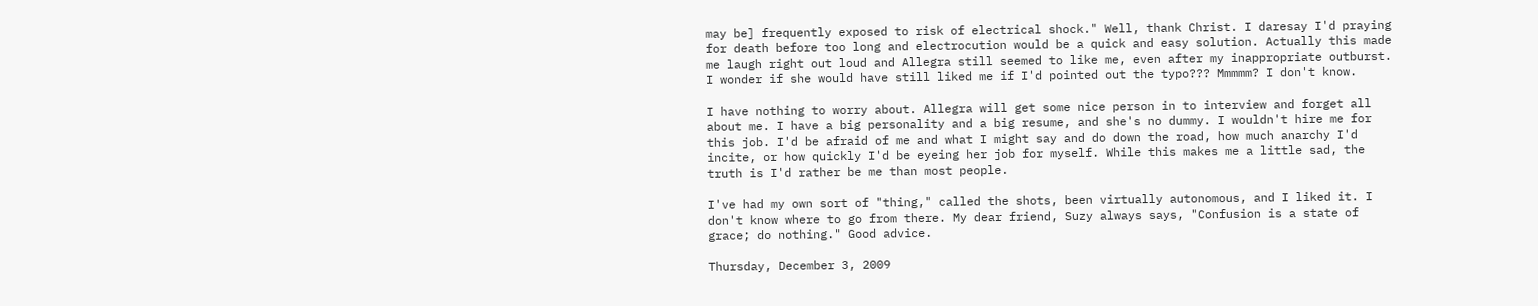may be] frequently exposed to risk of electrical shock." Well, thank Christ. I daresay I'd praying for death before too long and electrocution would be a quick and easy solution. Actually this made me laugh right out loud and Allegra still seemed to like me, even after my inappropriate outburst. I wonder if she would have still liked me if I'd pointed out the typo??? Mmmmm? I don't know.

I have nothing to worry about. Allegra will get some nice person in to interview and forget all about me. I have a big personality and a big resume, and she's no dummy. I wouldn't hire me for this job. I'd be afraid of me and what I might say and do down the road, how much anarchy I'd incite, or how quickly I'd be eyeing her job for myself. While this makes me a little sad, the truth is I'd rather be me than most people.

I've had my own sort of "thing," called the shots, been virtually autonomous, and I liked it. I don't know where to go from there. My dear friend, Suzy always says, "Confusion is a state of grace; do nothing." Good advice.

Thursday, December 3, 2009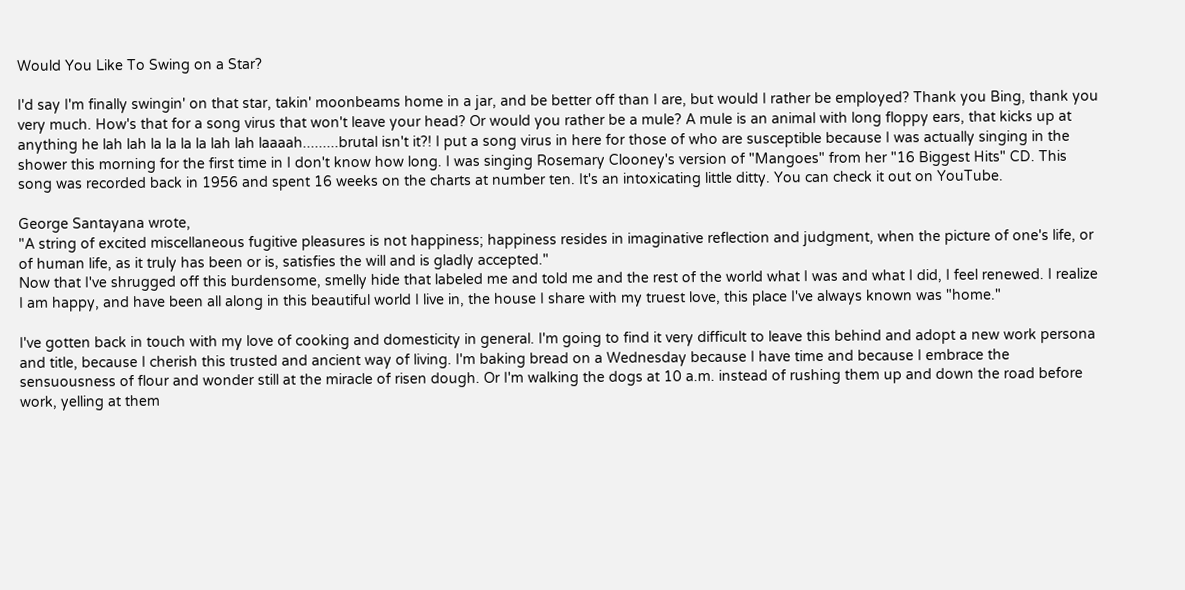Would You Like To Swing on a Star?

I'd say I'm finally swingin' on that star, takin' moonbeams home in a jar, and be better off than I are, but would I rather be employed? Thank you Bing, thank you very much. How's that for a song virus that won't leave your head? Or would you rather be a mule? A mule is an animal with long floppy ears, that kicks up at anything he lah lah la la la la lah lah laaaah.........brutal isn't it?! I put a song virus in here for those of who are susceptible because I was actually singing in the shower this morning for the first time in I don't know how long. I was singing Rosemary Clooney's version of "Mangoes" from her "16 Biggest Hits" CD. This song was recorded back in 1956 and spent 16 weeks on the charts at number ten. It's an intoxicating little ditty. You can check it out on YouTube.

George Santayana wrote,
"A string of excited miscellaneous fugitive pleasures is not happiness; happiness resides in imaginative reflection and judgment, when the picture of one's life, or of human life, as it truly has been or is, satisfies the will and is gladly accepted."
Now that I've shrugged off this burdensome, smelly hide that labeled me and told me and the rest of the world what I was and what I did, I feel renewed. I realize I am happy, and have been all along in this beautiful world I live in, the house I share with my truest love, this place I've always known was "home."

I've gotten back in touch with my love of cooking and domesticity in general. I'm going to find it very difficult to leave this behind and adopt a new work persona and title, because I cherish this trusted and ancient way of living. I'm baking bread on a Wednesday because I have time and because I embrace the sensuousness of flour and wonder still at the miracle of risen dough. Or I'm walking the dogs at 10 a.m. instead of rushing them up and down the road before work, yelling at them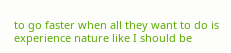to go faster when all they want to do is experience nature like I should be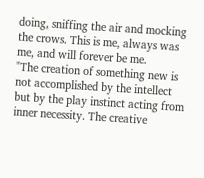doing, sniffing the air and mocking the crows. This is me, always was me, and will forever be me.
"The creation of something new is not accomplished by the intellect but by the play instinct acting from inner necessity. The creative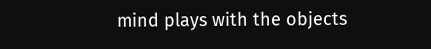mind plays with the objects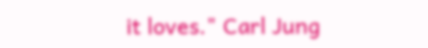it loves." Carl Jung